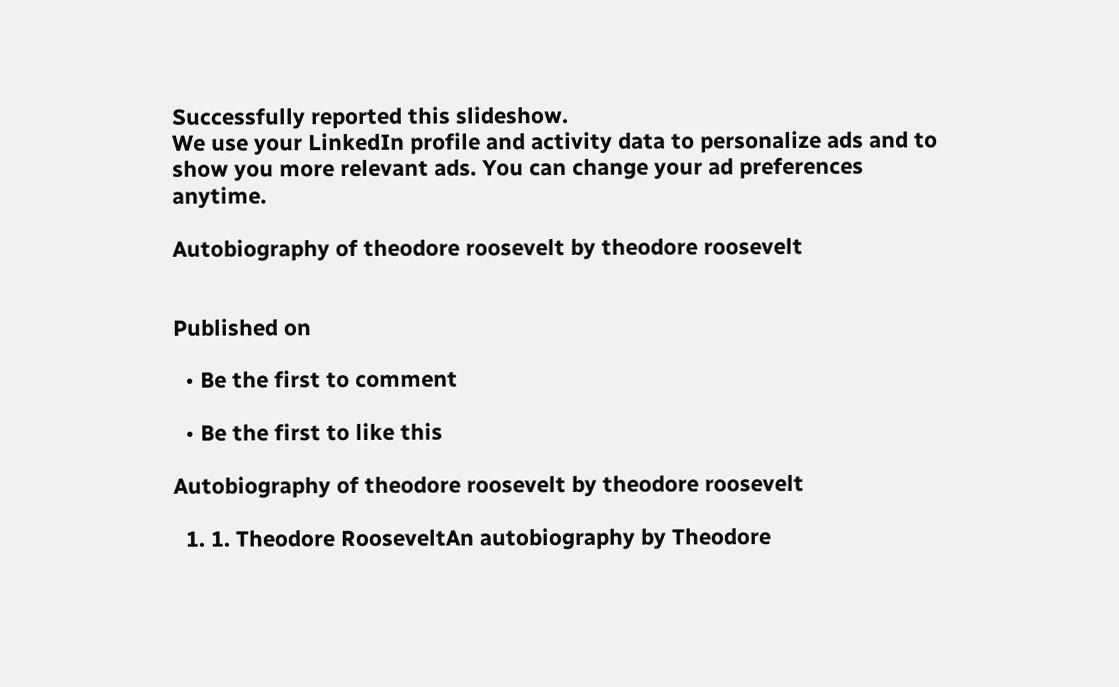Successfully reported this slideshow.
We use your LinkedIn profile and activity data to personalize ads and to show you more relevant ads. You can change your ad preferences anytime.

Autobiography of theodore roosevelt by theodore roosevelt


Published on

  • Be the first to comment

  • Be the first to like this

Autobiography of theodore roosevelt by theodore roosevelt

  1. 1. Theodore RooseveltAn autobiography by Theodore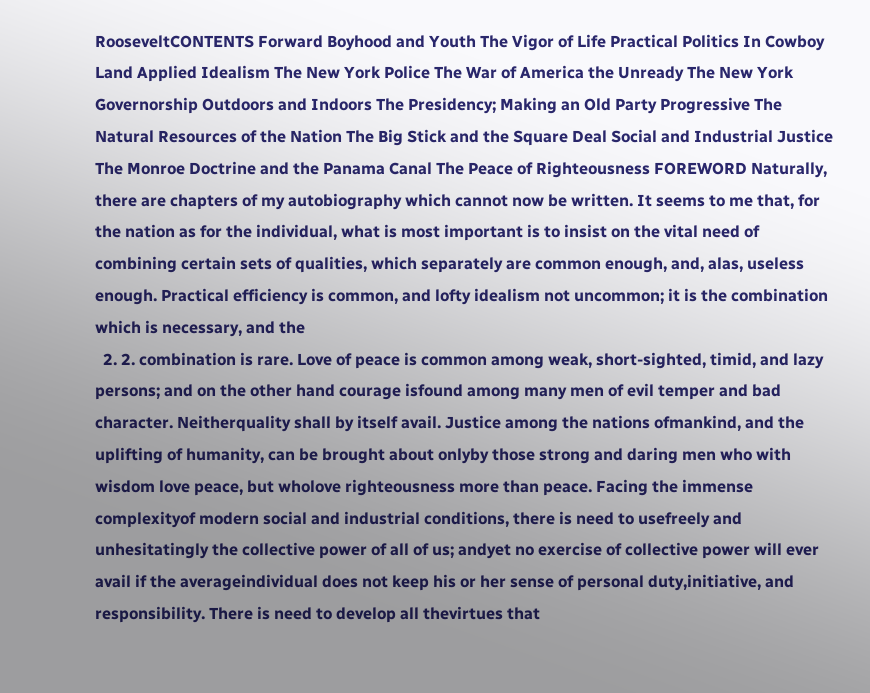RooseveltCONTENTS Forward Boyhood and Youth The Vigor of Life Practical Politics In Cowboy Land Applied Idealism The New York Police The War of America the Unready The New York Governorship Outdoors and Indoors The Presidency; Making an Old Party Progressive The Natural Resources of the Nation The Big Stick and the Square Deal Social and Industrial Justice The Monroe Doctrine and the Panama Canal The Peace of Righteousness FOREWORD Naturally, there are chapters of my autobiography which cannot now be written. It seems to me that, for the nation as for the individual, what is most important is to insist on the vital need of combining certain sets of qualities, which separately are common enough, and, alas, useless enough. Practical efficiency is common, and lofty idealism not uncommon; it is the combination which is necessary, and the
  2. 2. combination is rare. Love of peace is common among weak, short-sighted, timid, and lazy persons; and on the other hand courage isfound among many men of evil temper and bad character. Neitherquality shall by itself avail. Justice among the nations ofmankind, and the uplifting of humanity, can be brought about onlyby those strong and daring men who with wisdom love peace, but wholove righteousness more than peace. Facing the immense complexityof modern social and industrial conditions, there is need to usefreely and unhesitatingly the collective power of all of us; andyet no exercise of collective power will ever avail if the averageindividual does not keep his or her sense of personal duty,initiative, and responsibility. There is need to develop all thevirtues that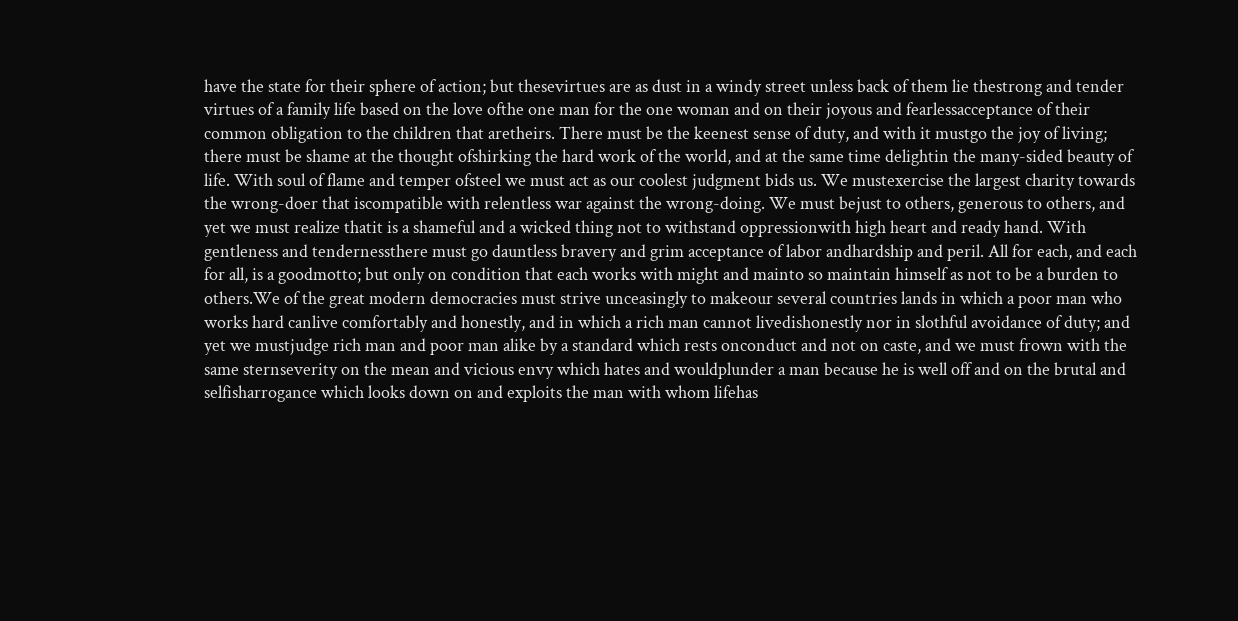have the state for their sphere of action; but thesevirtues are as dust in a windy street unless back of them lie thestrong and tender virtues of a family life based on the love ofthe one man for the one woman and on their joyous and fearlessacceptance of their common obligation to the children that aretheirs. There must be the keenest sense of duty, and with it mustgo the joy of living; there must be shame at the thought ofshirking the hard work of the world, and at the same time delightin the many-sided beauty of life. With soul of flame and temper ofsteel we must act as our coolest judgment bids us. We mustexercise the largest charity towards the wrong-doer that iscompatible with relentless war against the wrong-doing. We must bejust to others, generous to others, and yet we must realize thatit is a shameful and a wicked thing not to withstand oppressionwith high heart and ready hand. With gentleness and tendernessthere must go dauntless bravery and grim acceptance of labor andhardship and peril. All for each, and each for all, is a goodmotto; but only on condition that each works with might and mainto so maintain himself as not to be a burden to others.We of the great modern democracies must strive unceasingly to makeour several countries lands in which a poor man who works hard canlive comfortably and honestly, and in which a rich man cannot livedishonestly nor in slothful avoidance of duty; and yet we mustjudge rich man and poor man alike by a standard which rests onconduct and not on caste, and we must frown with the same sternseverity on the mean and vicious envy which hates and wouldplunder a man because he is well off and on the brutal and selfisharrogance which looks down on and exploits the man with whom lifehas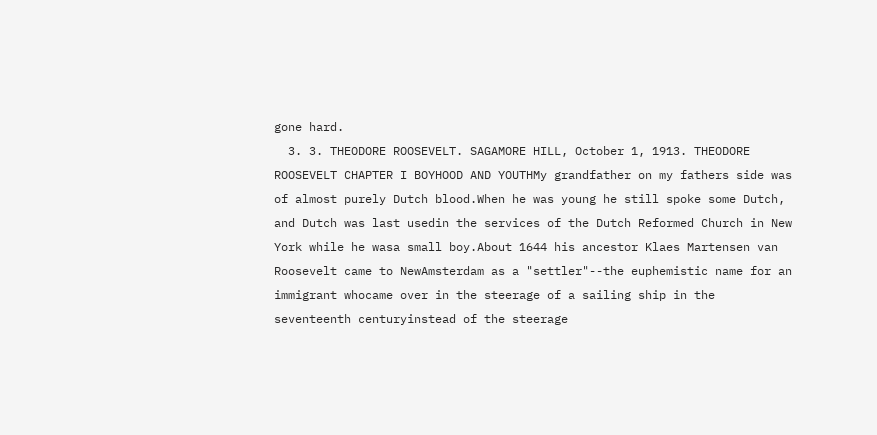gone hard.
  3. 3. THEODORE ROOSEVELT. SAGAMORE HILL, October 1, 1913. THEODORE ROOSEVELT CHAPTER I BOYHOOD AND YOUTHMy grandfather on my fathers side was of almost purely Dutch blood.When he was young he still spoke some Dutch, and Dutch was last usedin the services of the Dutch Reformed Church in New York while he wasa small boy.About 1644 his ancestor Klaes Martensen van Roosevelt came to NewAmsterdam as a "settler"--the euphemistic name for an immigrant whocame over in the steerage of a sailing ship in the seventeenth centuryinstead of the steerage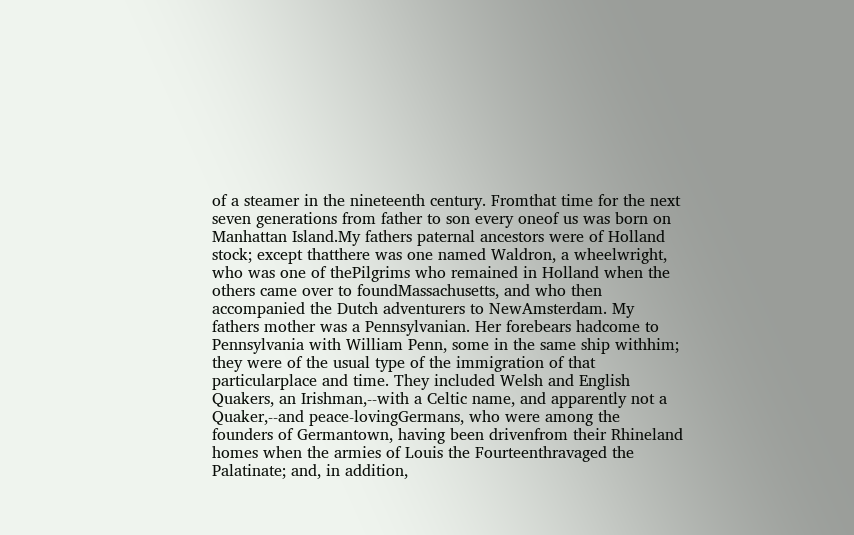of a steamer in the nineteenth century. Fromthat time for the next seven generations from father to son every oneof us was born on Manhattan Island.My fathers paternal ancestors were of Holland stock; except thatthere was one named Waldron, a wheelwright, who was one of thePilgrims who remained in Holland when the others came over to foundMassachusetts, and who then accompanied the Dutch adventurers to NewAmsterdam. My fathers mother was a Pennsylvanian. Her forebears hadcome to Pennsylvania with William Penn, some in the same ship withhim; they were of the usual type of the immigration of that particularplace and time. They included Welsh and English Quakers, an Irishman,--with a Celtic name, and apparently not a Quaker,--and peace-lovingGermans, who were among the founders of Germantown, having been drivenfrom their Rhineland homes when the armies of Louis the Fourteenthravaged the Palatinate; and, in addition,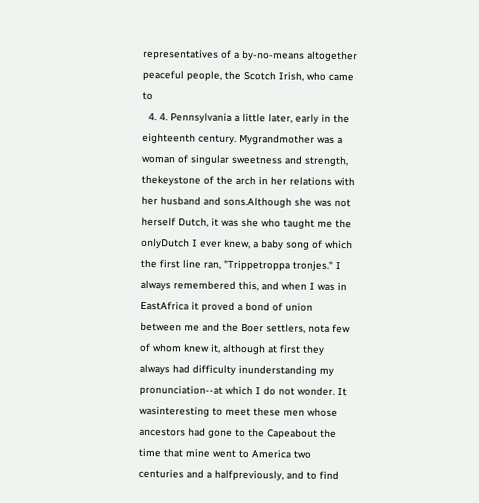representatives of a by-no-means altogether peaceful people, the Scotch Irish, who came to
  4. 4. Pennsylvania a little later, early in the eighteenth century. Mygrandmother was a woman of singular sweetness and strength, thekeystone of the arch in her relations with her husband and sons.Although she was not herself Dutch, it was she who taught me the onlyDutch I ever knew, a baby song of which the first line ran, "Trippetroppa tronjes." I always remembered this, and when I was in EastAfrica it proved a bond of union between me and the Boer settlers, nota few of whom knew it, although at first they always had difficulty inunderstanding my pronunciation--at which I do not wonder. It wasinteresting to meet these men whose ancestors had gone to the Capeabout the time that mine went to America two centuries and a halfpreviously, and to find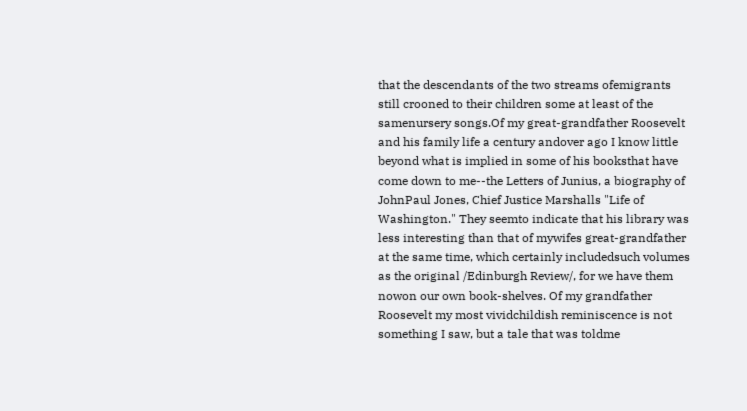that the descendants of the two streams ofemigrants still crooned to their children some at least of the samenursery songs.Of my great-grandfather Roosevelt and his family life a century andover ago I know little beyond what is implied in some of his booksthat have come down to me--the Letters of Junius, a biography of JohnPaul Jones, Chief Justice Marshalls "Life of Washington." They seemto indicate that his library was less interesting than that of mywifes great-grandfather at the same time, which certainly includedsuch volumes as the original /Edinburgh Review/, for we have them nowon our own book-shelves. Of my grandfather Roosevelt my most vividchildish reminiscence is not something I saw, but a tale that was toldme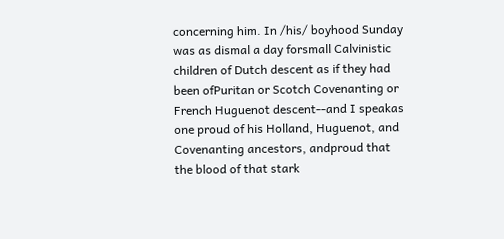concerning him. In /his/ boyhood Sunday was as dismal a day forsmall Calvinistic children of Dutch descent as if they had been ofPuritan or Scotch Covenanting or French Huguenot descent--and I speakas one proud of his Holland, Huguenot, and Covenanting ancestors, andproud that the blood of that stark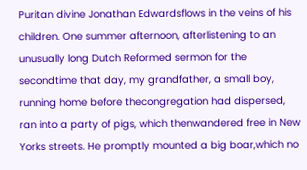Puritan divine Jonathan Edwardsflows in the veins of his children. One summer afternoon, afterlistening to an unusually long Dutch Reformed sermon for the secondtime that day, my grandfather, a small boy, running home before thecongregation had dispersed, ran into a party of pigs, which thenwandered free in New Yorks streets. He promptly mounted a big boar,which no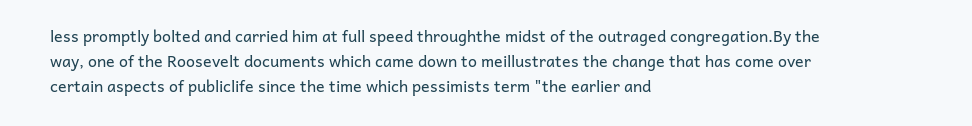less promptly bolted and carried him at full speed throughthe midst of the outraged congregation.By the way, one of the Roosevelt documents which came down to meillustrates the change that has come over certain aspects of publiclife since the time which pessimists term "the earlier and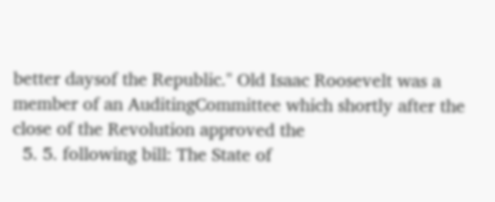better daysof the Republic." Old Isaac Roosevelt was a member of an AuditingCommittee which shortly after the close of the Revolution approved the
  5. 5. following bill: The State of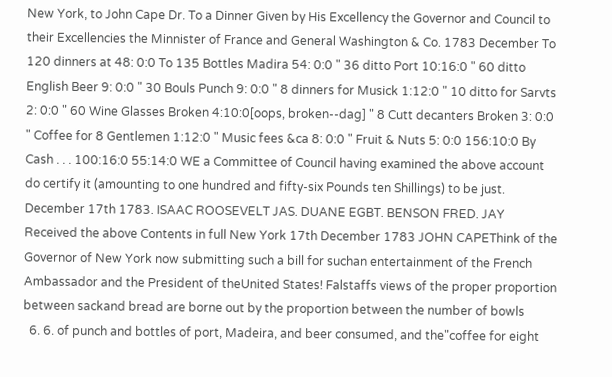New York, to John Cape Dr. To a Dinner Given by His Excellency the Governor and Council to their Excellencies the Minnister of France and General Washington & Co. 1783 December To 120 dinners at 48: 0:0 To 135 Bottles Madira 54: 0:0 " 36 ditto Port 10:16:0 " 60 ditto English Beer 9: 0:0 " 30 Bouls Punch 9: 0:0 " 8 dinners for Musick 1:12:0 " 10 ditto for Sarvts 2: 0:0 " 60 Wine Glasses Broken 4:10:0[oops, broken--dag] " 8 Cutt decanters Broken 3: 0:0 " Coffee for 8 Gentlemen 1:12:0 " Music fees &ca 8: 0:0 " Fruit & Nuts 5: 0:0 156:10:0 By Cash . . . 100:16:0 55:14:0 WE a Committee of Council having examined the above account do certify it (amounting to one hundred and fifty-six Pounds ten Shillings) to be just. December 17th 1783. ISAAC ROOSEVELT JAS. DUANE EGBT. BENSON FRED. JAY Received the above Contents in full New York 17th December 1783 JOHN CAPEThink of the Governor of New York now submitting such a bill for suchan entertainment of the French Ambassador and the President of theUnited States! Falstaffs views of the proper proportion between sackand bread are borne out by the proportion between the number of bowls
  6. 6. of punch and bottles of port, Madeira, and beer consumed, and the"coffee for eight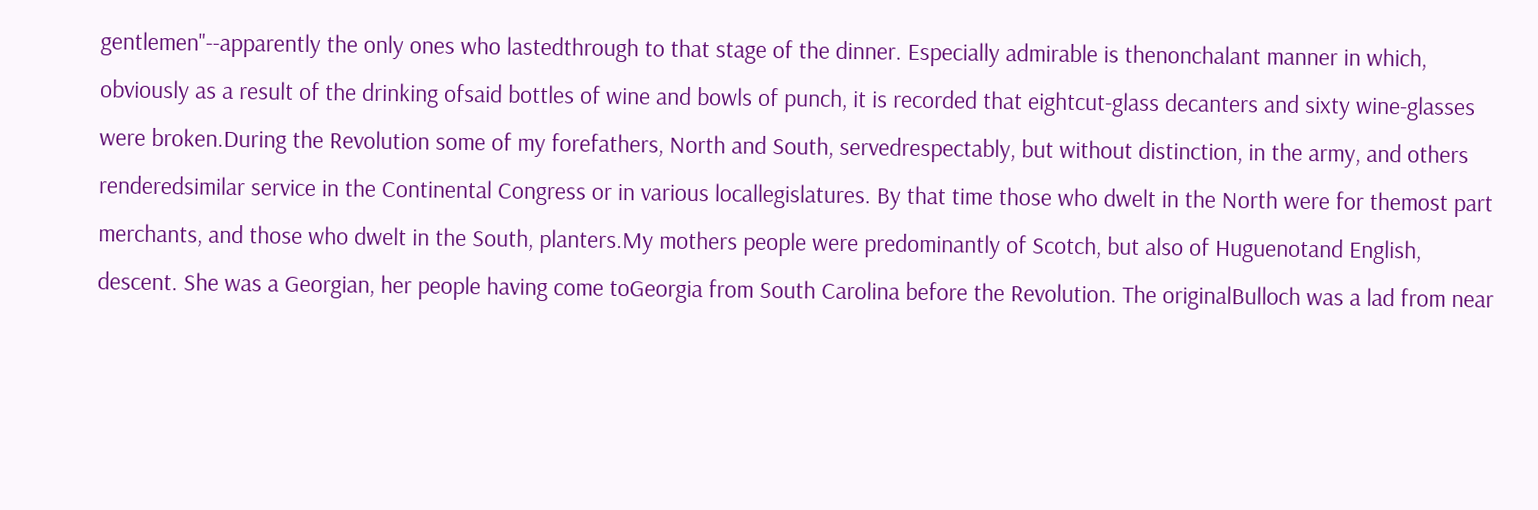gentlemen"--apparently the only ones who lastedthrough to that stage of the dinner. Especially admirable is thenonchalant manner in which, obviously as a result of the drinking ofsaid bottles of wine and bowls of punch, it is recorded that eightcut-glass decanters and sixty wine-glasses were broken.During the Revolution some of my forefathers, North and South, servedrespectably, but without distinction, in the army, and others renderedsimilar service in the Continental Congress or in various locallegislatures. By that time those who dwelt in the North were for themost part merchants, and those who dwelt in the South, planters.My mothers people were predominantly of Scotch, but also of Huguenotand English, descent. She was a Georgian, her people having come toGeorgia from South Carolina before the Revolution. The originalBulloch was a lad from near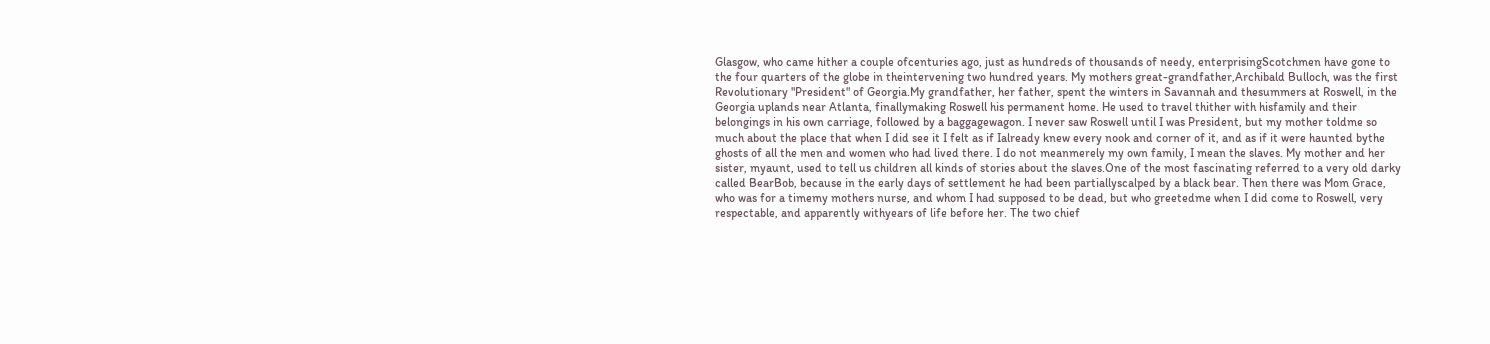Glasgow, who came hither a couple ofcenturies ago, just as hundreds of thousands of needy, enterprisingScotchmen have gone to the four quarters of the globe in theintervening two hundred years. My mothers great-grandfather,Archibald Bulloch, was the first Revolutionary "President" of Georgia.My grandfather, her father, spent the winters in Savannah and thesummers at Roswell, in the Georgia uplands near Atlanta, finallymaking Roswell his permanent home. He used to travel thither with hisfamily and their belongings in his own carriage, followed by a baggagewagon. I never saw Roswell until I was President, but my mother toldme so much about the place that when I did see it I felt as if Ialready knew every nook and corner of it, and as if it were haunted bythe ghosts of all the men and women who had lived there. I do not meanmerely my own family, I mean the slaves. My mother and her sister, myaunt, used to tell us children all kinds of stories about the slaves.One of the most fascinating referred to a very old darky called BearBob, because in the early days of settlement he had been partiallyscalped by a black bear. Then there was Mom Grace, who was for a timemy mothers nurse, and whom I had supposed to be dead, but who greetedme when I did come to Roswell, very respectable, and apparently withyears of life before her. The two chief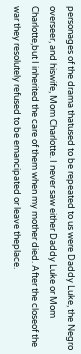personages of the drama thatused to be repeated to us were Daddy Luke, the Negro overseer, and hiswife, Mom Charlotte. I never saw either Daddy Luke or Mom Charlotte,but I inherited the care of them when my mother died. After the closeof the war they resolutely refused to be emancipated or leave theplace.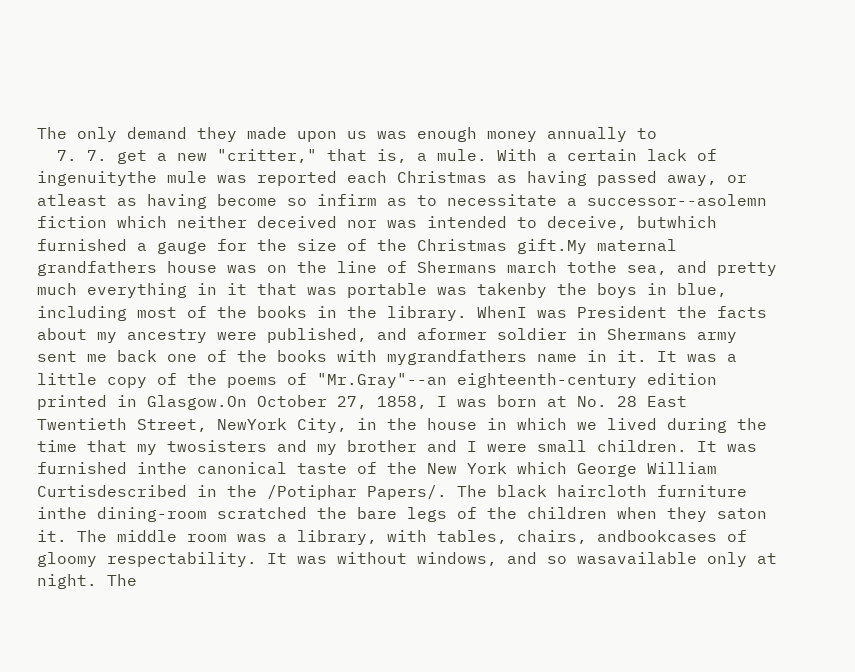The only demand they made upon us was enough money annually to
  7. 7. get a new "critter," that is, a mule. With a certain lack of ingenuitythe mule was reported each Christmas as having passed away, or atleast as having become so infirm as to necessitate a successor--asolemn fiction which neither deceived nor was intended to deceive, butwhich furnished a gauge for the size of the Christmas gift.My maternal grandfathers house was on the line of Shermans march tothe sea, and pretty much everything in it that was portable was takenby the boys in blue, including most of the books in the library. WhenI was President the facts about my ancestry were published, and aformer soldier in Shermans army sent me back one of the books with mygrandfathers name in it. It was a little copy of the poems of "Mr.Gray"--an eighteenth-century edition printed in Glasgow.On October 27, 1858, I was born at No. 28 East Twentieth Street, NewYork City, in the house in which we lived during the time that my twosisters and my brother and I were small children. It was furnished inthe canonical taste of the New York which George William Curtisdescribed in the /Potiphar Papers/. The black haircloth furniture inthe dining-room scratched the bare legs of the children when they saton it. The middle room was a library, with tables, chairs, andbookcases of gloomy respectability. It was without windows, and so wasavailable only at night. The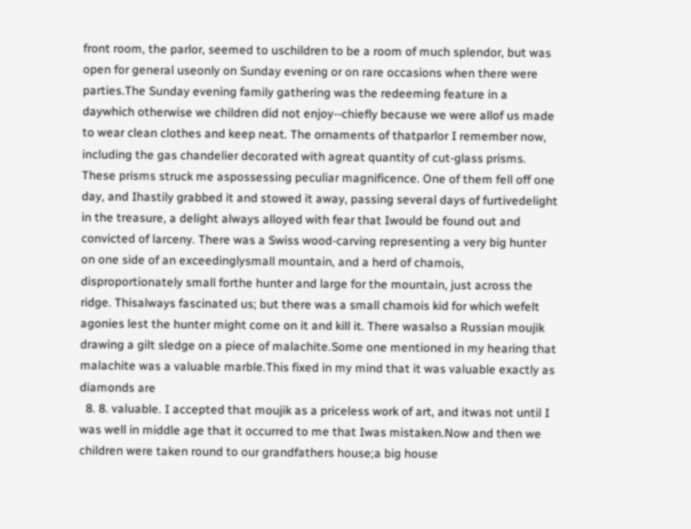front room, the parlor, seemed to uschildren to be a room of much splendor, but was open for general useonly on Sunday evening or on rare occasions when there were parties.The Sunday evening family gathering was the redeeming feature in a daywhich otherwise we children did not enjoy--chiefly because we were allof us made to wear clean clothes and keep neat. The ornaments of thatparlor I remember now, including the gas chandelier decorated with agreat quantity of cut-glass prisms. These prisms struck me aspossessing peculiar magnificence. One of them fell off one day, and Ihastily grabbed it and stowed it away, passing several days of furtivedelight in the treasure, a delight always alloyed with fear that Iwould be found out and convicted of larceny. There was a Swiss wood-carving representing a very big hunter on one side of an exceedinglysmall mountain, and a herd of chamois, disproportionately small forthe hunter and large for the mountain, just across the ridge. Thisalways fascinated us; but there was a small chamois kid for which wefelt agonies lest the hunter might come on it and kill it. There wasalso a Russian moujik drawing a gilt sledge on a piece of malachite.Some one mentioned in my hearing that malachite was a valuable marble.This fixed in my mind that it was valuable exactly as diamonds are
  8. 8. valuable. I accepted that moujik as a priceless work of art, and itwas not until I was well in middle age that it occurred to me that Iwas mistaken.Now and then we children were taken round to our grandfathers house;a big house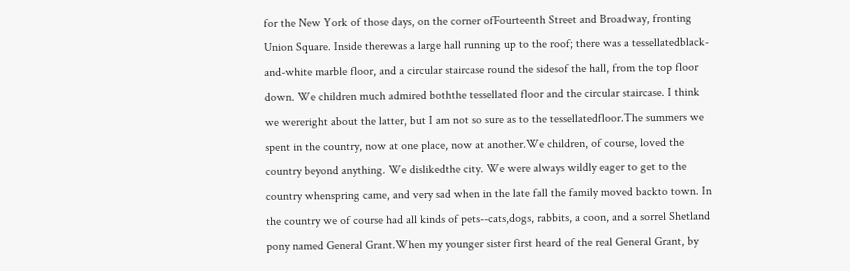for the New York of those days, on the corner ofFourteenth Street and Broadway, fronting Union Square. Inside therewas a large hall running up to the roof; there was a tessellatedblack-and-white marble floor, and a circular staircase round the sidesof the hall, from the top floor down. We children much admired boththe tessellated floor and the circular staircase. I think we wereright about the latter, but I am not so sure as to the tessellatedfloor.The summers we spent in the country, now at one place, now at another.We children, of course, loved the country beyond anything. We dislikedthe city. We were always wildly eager to get to the country whenspring came, and very sad when in the late fall the family moved backto town. In the country we of course had all kinds of pets--cats,dogs, rabbits, a coon, and a sorrel Shetland pony named General Grant.When my younger sister first heard of the real General Grant, by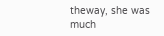theway, she was much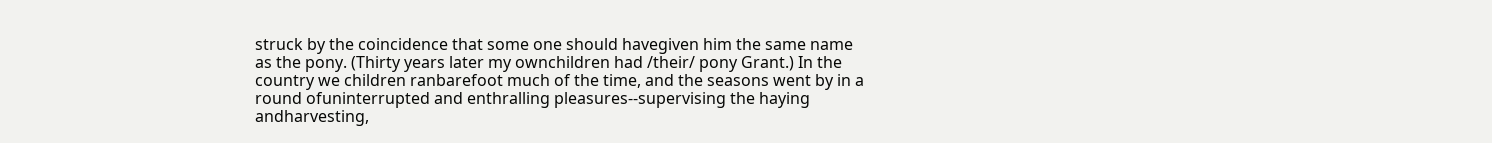struck by the coincidence that some one should havegiven him the same name as the pony. (Thirty years later my ownchildren had /their/ pony Grant.) In the country we children ranbarefoot much of the time, and the seasons went by in a round ofuninterrupted and enthralling pleasures--supervising the haying andharvesting,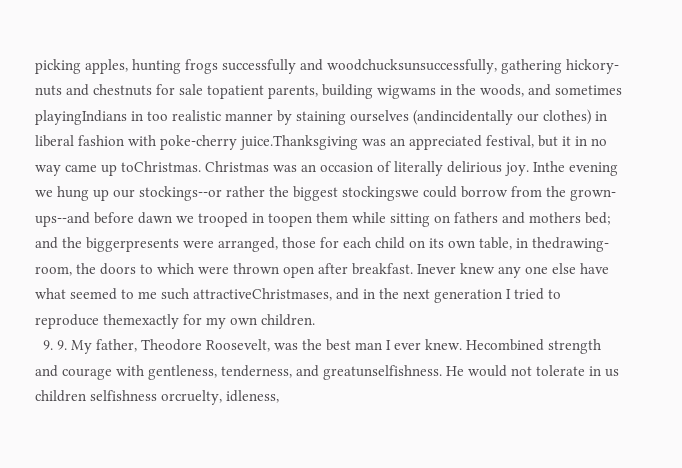picking apples, hunting frogs successfully and woodchucksunsuccessfully, gathering hickory-nuts and chestnuts for sale topatient parents, building wigwams in the woods, and sometimes playingIndians in too realistic manner by staining ourselves (andincidentally our clothes) in liberal fashion with poke-cherry juice.Thanksgiving was an appreciated festival, but it in no way came up toChristmas. Christmas was an occasion of literally delirious joy. Inthe evening we hung up our stockings--or rather the biggest stockingswe could borrow from the grown-ups--and before dawn we trooped in toopen them while sitting on fathers and mothers bed; and the biggerpresents were arranged, those for each child on its own table, in thedrawing-room, the doors to which were thrown open after breakfast. Inever knew any one else have what seemed to me such attractiveChristmases, and in the next generation I tried to reproduce themexactly for my own children.
  9. 9. My father, Theodore Roosevelt, was the best man I ever knew. Hecombined strength and courage with gentleness, tenderness, and greatunselfishness. He would not tolerate in us children selfishness orcruelty, idleness,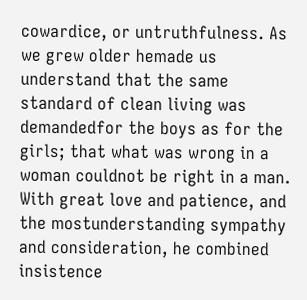cowardice, or untruthfulness. As we grew older hemade us understand that the same standard of clean living was demandedfor the boys as for the girls; that what was wrong in a woman couldnot be right in a man. With great love and patience, and the mostunderstanding sympathy and consideration, he combined insistence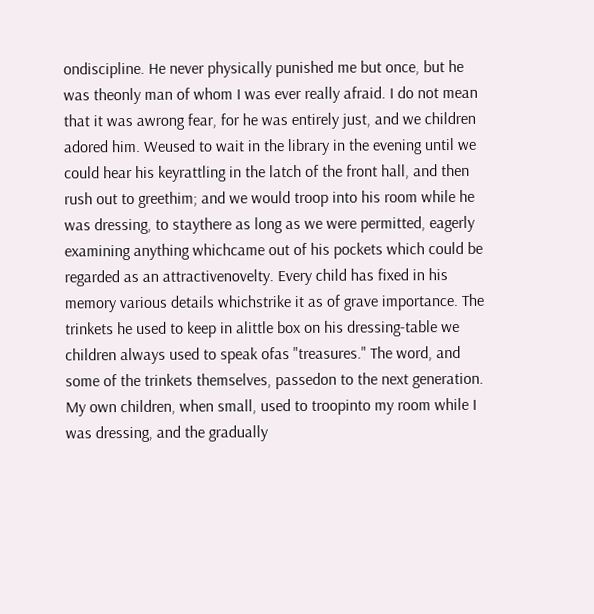ondiscipline. He never physically punished me but once, but he was theonly man of whom I was ever really afraid. I do not mean that it was awrong fear, for he was entirely just, and we children adored him. Weused to wait in the library in the evening until we could hear his keyrattling in the latch of the front hall, and then rush out to greethim; and we would troop into his room while he was dressing, to staythere as long as we were permitted, eagerly examining anything whichcame out of his pockets which could be regarded as an attractivenovelty. Every child has fixed in his memory various details whichstrike it as of grave importance. The trinkets he used to keep in alittle box on his dressing-table we children always used to speak ofas "treasures." The word, and some of the trinkets themselves, passedon to the next generation. My own children, when small, used to troopinto my room while I was dressing, and the gradually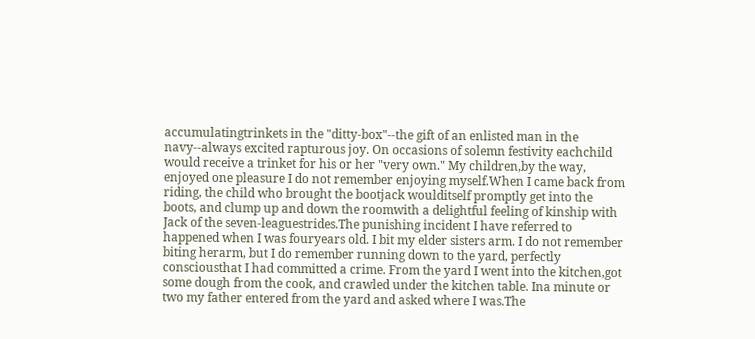accumulatingtrinkets in the "ditty-box"--the gift of an enlisted man in the navy--always excited rapturous joy. On occasions of solemn festivity eachchild would receive a trinket for his or her "very own." My children,by the way, enjoyed one pleasure I do not remember enjoying myself.When I came back from riding, the child who brought the bootjack woulditself promptly get into the boots, and clump up and down the roomwith a delightful feeling of kinship with Jack of the seven-leaguestrides.The punishing incident I have referred to happened when I was fouryears old. I bit my elder sisters arm. I do not remember biting herarm, but I do remember running down to the yard, perfectly consciousthat I had committed a crime. From the yard I went into the kitchen,got some dough from the cook, and crawled under the kitchen table. Ina minute or two my father entered from the yard and asked where I was.The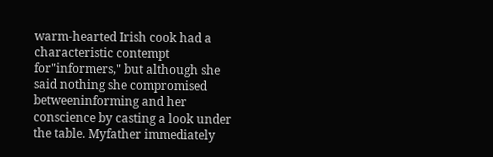warm-hearted Irish cook had a characteristic contempt for"informers," but although she said nothing she compromised betweeninforming and her conscience by casting a look under the table. Myfather immediately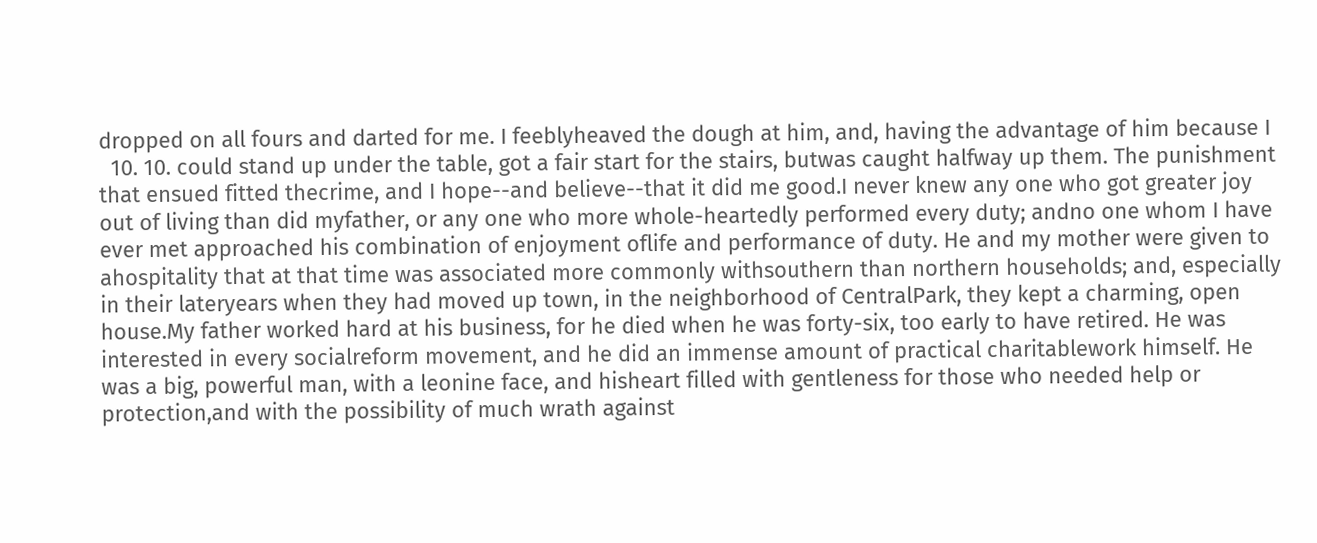dropped on all fours and darted for me. I feeblyheaved the dough at him, and, having the advantage of him because I
  10. 10. could stand up under the table, got a fair start for the stairs, butwas caught halfway up them. The punishment that ensued fitted thecrime, and I hope--and believe--that it did me good.I never knew any one who got greater joy out of living than did myfather, or any one who more whole-heartedly performed every duty; andno one whom I have ever met approached his combination of enjoyment oflife and performance of duty. He and my mother were given to ahospitality that at that time was associated more commonly withsouthern than northern households; and, especially in their lateryears when they had moved up town, in the neighborhood of CentralPark, they kept a charming, open house.My father worked hard at his business, for he died when he was forty-six, too early to have retired. He was interested in every socialreform movement, and he did an immense amount of practical charitablework himself. He was a big, powerful man, with a leonine face, and hisheart filled with gentleness for those who needed help or protection,and with the possibility of much wrath against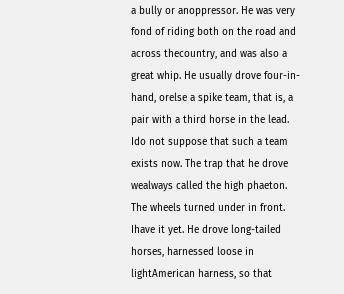a bully or anoppressor. He was very fond of riding both on the road and across thecountry, and was also a great whip. He usually drove four-in-hand, orelse a spike team, that is, a pair with a third horse in the lead. Ido not suppose that such a team exists now. The trap that he drove wealways called the high phaeton. The wheels turned under in front. Ihave it yet. He drove long-tailed horses, harnessed loose in lightAmerican harness, so that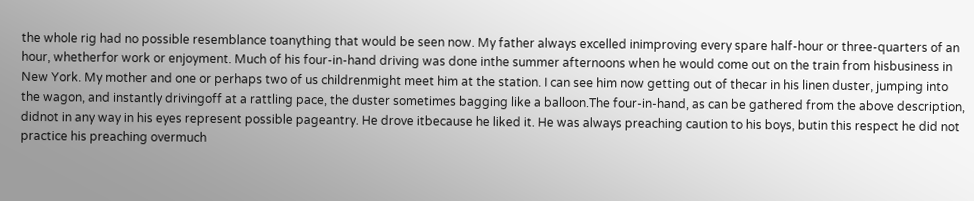the whole rig had no possible resemblance toanything that would be seen now. My father always excelled inimproving every spare half-hour or three-quarters of an hour, whetherfor work or enjoyment. Much of his four-in-hand driving was done inthe summer afternoons when he would come out on the train from hisbusiness in New York. My mother and one or perhaps two of us childrenmight meet him at the station. I can see him now getting out of thecar in his linen duster, jumping into the wagon, and instantly drivingoff at a rattling pace, the duster sometimes bagging like a balloon.The four-in-hand, as can be gathered from the above description, didnot in any way in his eyes represent possible pageantry. He drove itbecause he liked it. He was always preaching caution to his boys, butin this respect he did not practice his preaching overmuch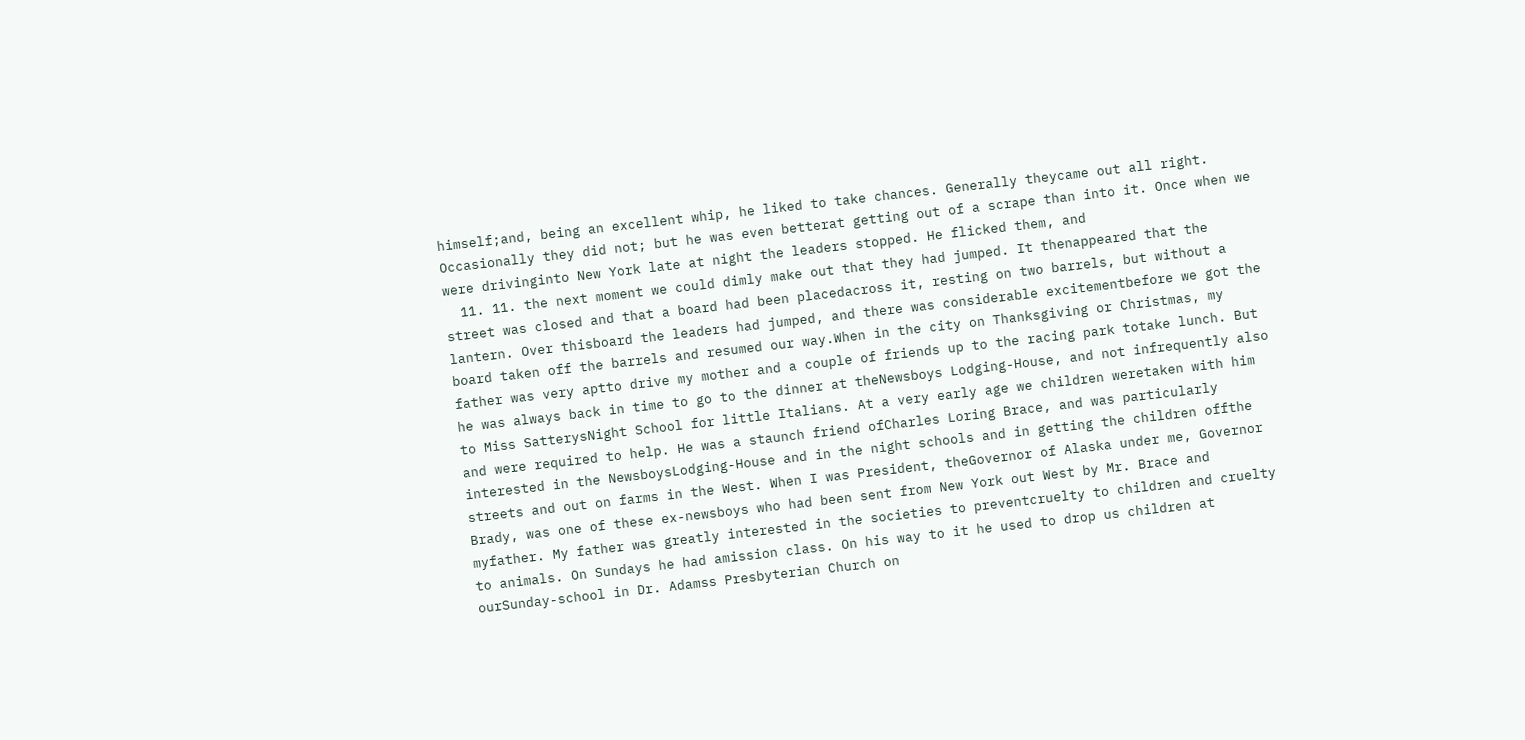himself;and, being an excellent whip, he liked to take chances. Generally theycame out all right. Occasionally they did not; but he was even betterat getting out of a scrape than into it. Once when we were drivinginto New York late at night the leaders stopped. He flicked them, and
  11. 11. the next moment we could dimly make out that they had jumped. It thenappeared that the street was closed and that a board had been placedacross it, resting on two barrels, but without a lantern. Over thisboard the leaders had jumped, and there was considerable excitementbefore we got the board taken off the barrels and resumed our way.When in the city on Thanksgiving or Christmas, my father was very aptto drive my mother and a couple of friends up to the racing park totake lunch. But he was always back in time to go to the dinner at theNewsboys Lodging-House, and not infrequently also to Miss SatterysNight School for little Italians. At a very early age we children weretaken with him and were required to help. He was a staunch friend ofCharles Loring Brace, and was particularly interested in the NewsboysLodging-House and in the night schools and in getting the children offthe streets and out on farms in the West. When I was President, theGovernor of Alaska under me, Governor Brady, was one of these ex-newsboys who had been sent from New York out West by Mr. Brace and myfather. My father was greatly interested in the societies to preventcruelty to children and cruelty to animals. On Sundays he had amission class. On his way to it he used to drop us children at ourSunday-school in Dr. Adamss Presbyterian Church on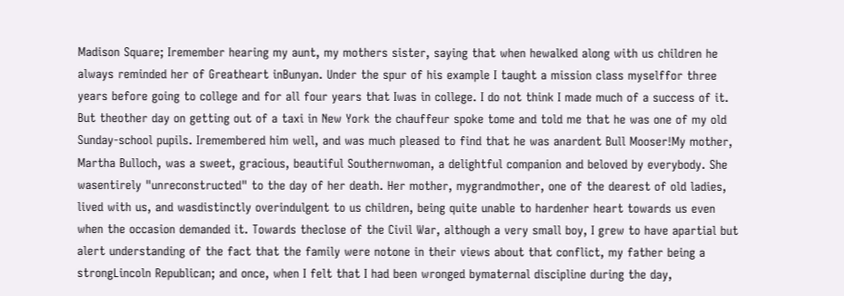Madison Square; Iremember hearing my aunt, my mothers sister, saying that when hewalked along with us children he always reminded her of Greatheart inBunyan. Under the spur of his example I taught a mission class myselffor three years before going to college and for all four years that Iwas in college. I do not think I made much of a success of it. But theother day on getting out of a taxi in New York the chauffeur spoke tome and told me that he was one of my old Sunday-school pupils. Iremembered him well, and was much pleased to find that he was anardent Bull Mooser!My mother, Martha Bulloch, was a sweet, gracious, beautiful Southernwoman, a delightful companion and beloved by everybody. She wasentirely "unreconstructed" to the day of her death. Her mother, mygrandmother, one of the dearest of old ladies, lived with us, and wasdistinctly overindulgent to us children, being quite unable to hardenher heart towards us even when the occasion demanded it. Towards theclose of the Civil War, although a very small boy, I grew to have apartial but alert understanding of the fact that the family were notone in their views about that conflict, my father being a strongLincoln Republican; and once, when I felt that I had been wronged bymaternal discipline during the day,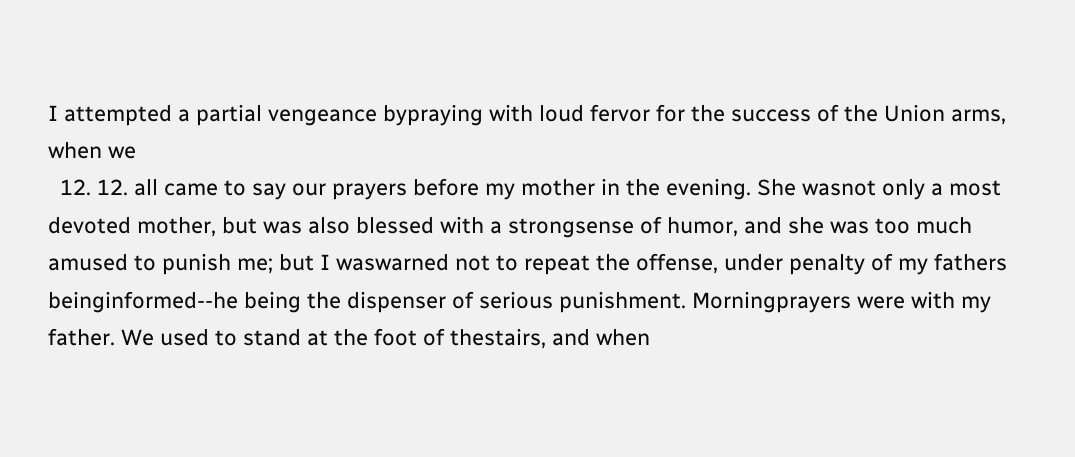I attempted a partial vengeance bypraying with loud fervor for the success of the Union arms, when we
  12. 12. all came to say our prayers before my mother in the evening. She wasnot only a most devoted mother, but was also blessed with a strongsense of humor, and she was too much amused to punish me; but I waswarned not to repeat the offense, under penalty of my fathers beinginformed--he being the dispenser of serious punishment. Morningprayers were with my father. We used to stand at the foot of thestairs, and when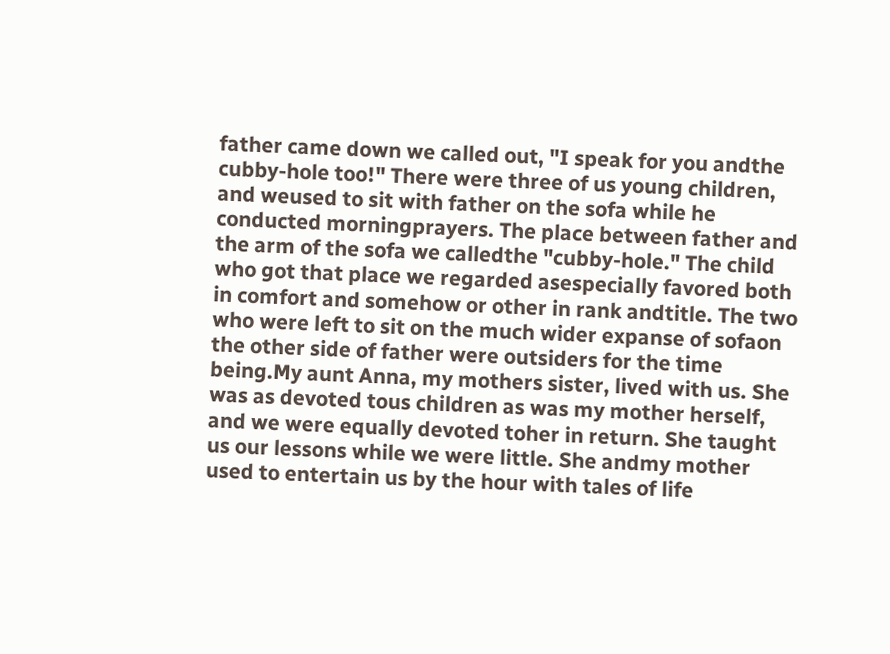father came down we called out, "I speak for you andthe cubby-hole too!" There were three of us young children, and weused to sit with father on the sofa while he conducted morningprayers. The place between father and the arm of the sofa we calledthe "cubby-hole." The child who got that place we regarded asespecially favored both in comfort and somehow or other in rank andtitle. The two who were left to sit on the much wider expanse of sofaon the other side of father were outsiders for the time being.My aunt Anna, my mothers sister, lived with us. She was as devoted tous children as was my mother herself, and we were equally devoted toher in return. She taught us our lessons while we were little. She andmy mother used to entertain us by the hour with tales of life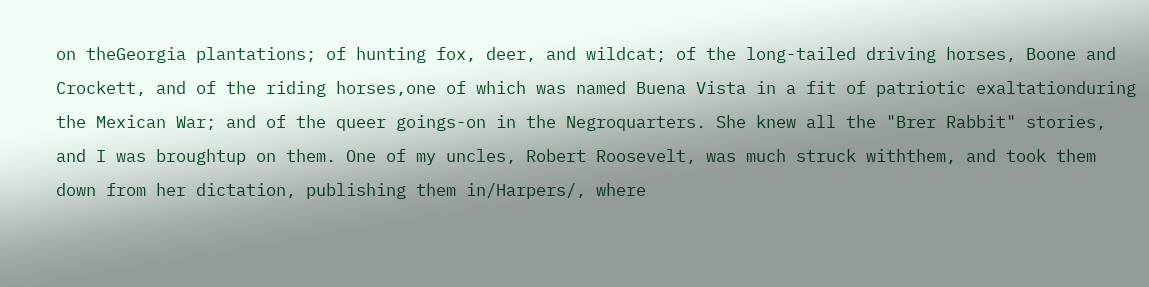on theGeorgia plantations; of hunting fox, deer, and wildcat; of the long-tailed driving horses, Boone and Crockett, and of the riding horses,one of which was named Buena Vista in a fit of patriotic exaltationduring the Mexican War; and of the queer goings-on in the Negroquarters. She knew all the "Brer Rabbit" stories, and I was broughtup on them. One of my uncles, Robert Roosevelt, was much struck withthem, and took them down from her dictation, publishing them in/Harpers/, where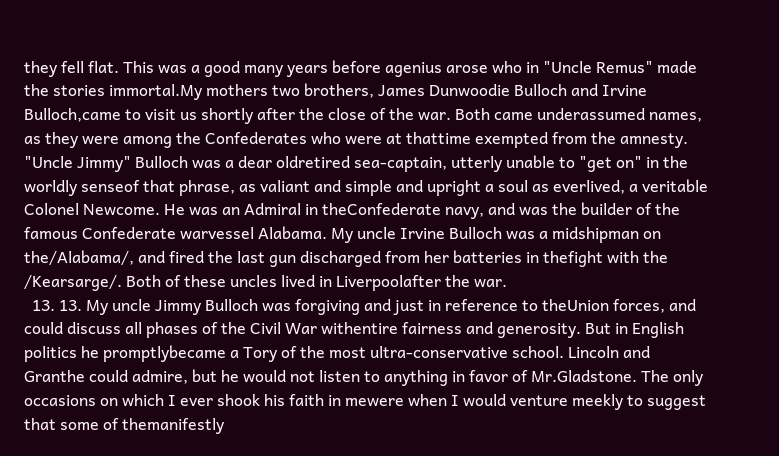they fell flat. This was a good many years before agenius arose who in "Uncle Remus" made the stories immortal.My mothers two brothers, James Dunwoodie Bulloch and Irvine Bulloch,came to visit us shortly after the close of the war. Both came underassumed names, as they were among the Confederates who were at thattime exempted from the amnesty. "Uncle Jimmy" Bulloch was a dear oldretired sea-captain, utterly unable to "get on" in the worldly senseof that phrase, as valiant and simple and upright a soul as everlived, a veritable Colonel Newcome. He was an Admiral in theConfederate navy, and was the builder of the famous Confederate warvessel Alabama. My uncle Irvine Bulloch was a midshipman on the/Alabama/, and fired the last gun discharged from her batteries in thefight with the /Kearsarge/. Both of these uncles lived in Liverpoolafter the war.
  13. 13. My uncle Jimmy Bulloch was forgiving and just in reference to theUnion forces, and could discuss all phases of the Civil War withentire fairness and generosity. But in English politics he promptlybecame a Tory of the most ultra-conservative school. Lincoln and Granthe could admire, but he would not listen to anything in favor of Mr.Gladstone. The only occasions on which I ever shook his faith in mewere when I would venture meekly to suggest that some of themanifestly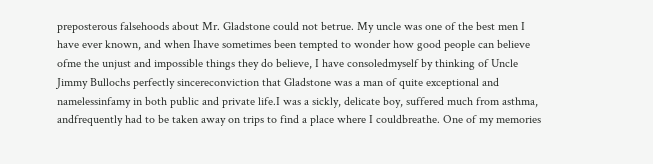preposterous falsehoods about Mr. Gladstone could not betrue. My uncle was one of the best men I have ever known, and when Ihave sometimes been tempted to wonder how good people can believe ofme the unjust and impossible things they do believe, I have consoledmyself by thinking of Uncle Jimmy Bullochs perfectly sincereconviction that Gladstone was a man of quite exceptional and namelessinfamy in both public and private life.I was a sickly, delicate boy, suffered much from asthma, andfrequently had to be taken away on trips to find a place where I couldbreathe. One of my memories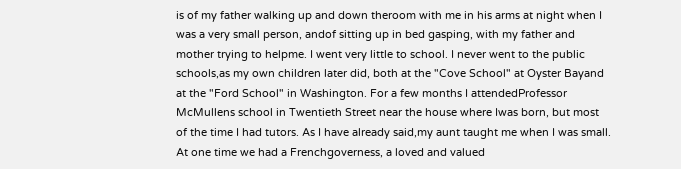is of my father walking up and down theroom with me in his arms at night when I was a very small person, andof sitting up in bed gasping, with my father and mother trying to helpme. I went very little to school. I never went to the public schools,as my own children later did, both at the "Cove School" at Oyster Bayand at the "Ford School" in Washington. For a few months I attendedProfessor McMullens school in Twentieth Street near the house where Iwas born, but most of the time I had tutors. As I have already said,my aunt taught me when I was small. At one time we had a Frenchgoverness, a loved and valued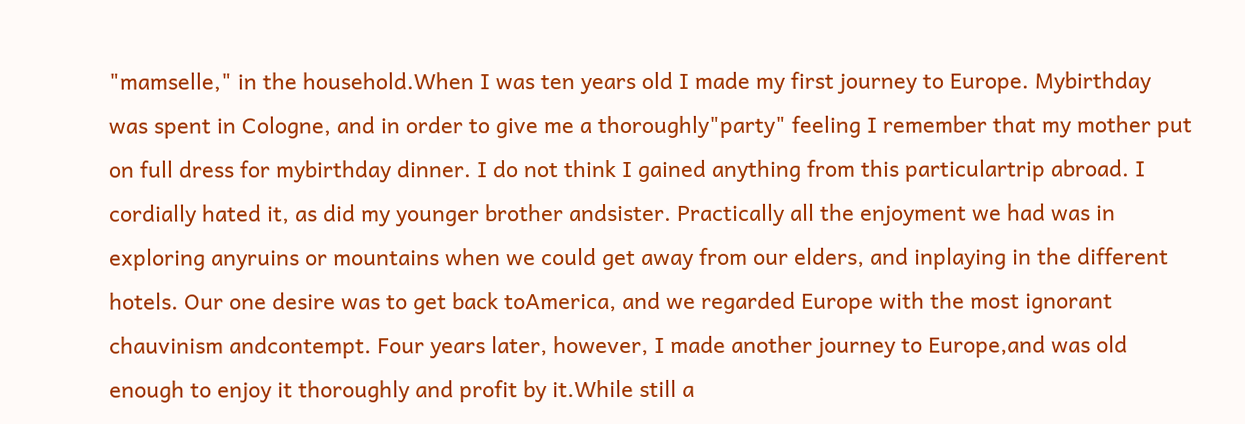"mamselle," in the household.When I was ten years old I made my first journey to Europe. Mybirthday was spent in Cologne, and in order to give me a thoroughly"party" feeling I remember that my mother put on full dress for mybirthday dinner. I do not think I gained anything from this particulartrip abroad. I cordially hated it, as did my younger brother andsister. Practically all the enjoyment we had was in exploring anyruins or mountains when we could get away from our elders, and inplaying in the different hotels. Our one desire was to get back toAmerica, and we regarded Europe with the most ignorant chauvinism andcontempt. Four years later, however, I made another journey to Europe,and was old enough to enjoy it thoroughly and profit by it.While still a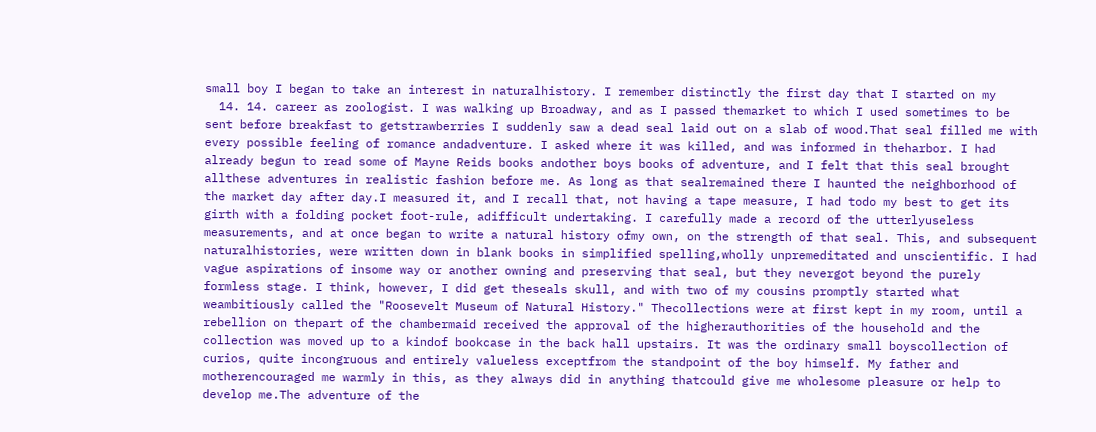small boy I began to take an interest in naturalhistory. I remember distinctly the first day that I started on my
  14. 14. career as zoologist. I was walking up Broadway, and as I passed themarket to which I used sometimes to be sent before breakfast to getstrawberries I suddenly saw a dead seal laid out on a slab of wood.That seal filled me with every possible feeling of romance andadventure. I asked where it was killed, and was informed in theharbor. I had already begun to read some of Mayne Reids books andother boys books of adventure, and I felt that this seal brought allthese adventures in realistic fashion before me. As long as that sealremained there I haunted the neighborhood of the market day after day.I measured it, and I recall that, not having a tape measure, I had todo my best to get its girth with a folding pocket foot-rule, adifficult undertaking. I carefully made a record of the utterlyuseless measurements, and at once began to write a natural history ofmy own, on the strength of that seal. This, and subsequent naturalhistories, were written down in blank books in simplified spelling,wholly unpremeditated and unscientific. I had vague aspirations of insome way or another owning and preserving that seal, but they nevergot beyond the purely formless stage. I think, however, I did get theseals skull, and with two of my cousins promptly started what weambitiously called the "Roosevelt Museum of Natural History." Thecollections were at first kept in my room, until a rebellion on thepart of the chambermaid received the approval of the higherauthorities of the household and the collection was moved up to a kindof bookcase in the back hall upstairs. It was the ordinary small boyscollection of curios, quite incongruous and entirely valueless exceptfrom the standpoint of the boy himself. My father and motherencouraged me warmly in this, as they always did in anything thatcould give me wholesome pleasure or help to develop me.The adventure of the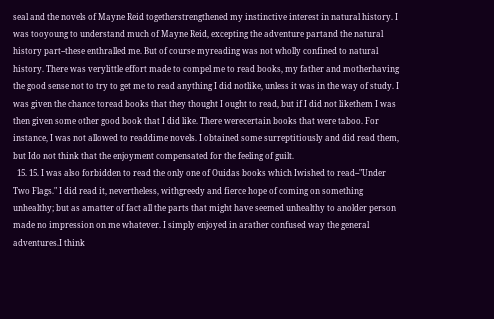seal and the novels of Mayne Reid togetherstrengthened my instinctive interest in natural history. I was tooyoung to understand much of Mayne Reid, excepting the adventure partand the natural history part--these enthralled me. But of course myreading was not wholly confined to natural history. There was verylittle effort made to compel me to read books, my father and motherhaving the good sense not to try to get me to read anything I did notlike, unless it was in the way of study. I was given the chance toread books that they thought I ought to read, but if I did not likethem I was then given some other good book that I did like. There werecertain books that were taboo. For instance, I was not allowed to readdime novels. I obtained some surreptitiously and did read them, but Ido not think that the enjoyment compensated for the feeling of guilt.
  15. 15. I was also forbidden to read the only one of Ouidas books which Iwished to read--"Under Two Flags." I did read it, nevertheless, withgreedy and fierce hope of coming on something unhealthy; but as amatter of fact all the parts that might have seemed unhealthy to anolder person made no impression on me whatever. I simply enjoyed in arather confused way the general adventures.I think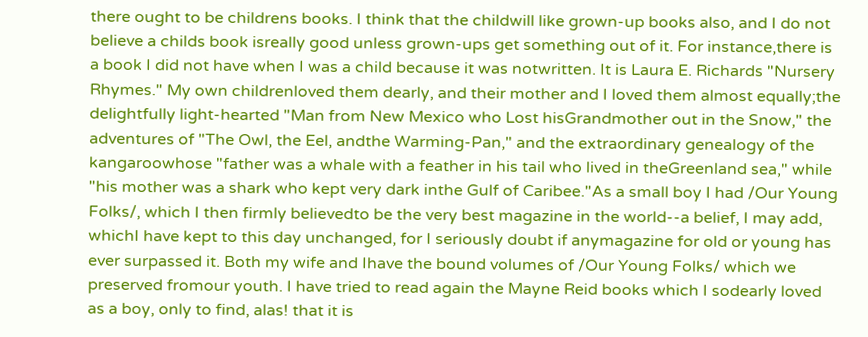there ought to be childrens books. I think that the childwill like grown-up books also, and I do not believe a childs book isreally good unless grown-ups get something out of it. For instance,there is a book I did not have when I was a child because it was notwritten. It is Laura E. Richards "Nursery Rhymes." My own childrenloved them dearly, and their mother and I loved them almost equally;the delightfully light-hearted "Man from New Mexico who Lost hisGrandmother out in the Snow," the adventures of "The Owl, the Eel, andthe Warming-Pan," and the extraordinary genealogy of the kangaroowhose "father was a whale with a feather in his tail who lived in theGreenland sea," while "his mother was a shark who kept very dark inthe Gulf of Caribee."As a small boy I had /Our Young Folks/, which I then firmly believedto be the very best magazine in the world--a belief, I may add, whichI have kept to this day unchanged, for I seriously doubt if anymagazine for old or young has ever surpassed it. Both my wife and Ihave the bound volumes of /Our Young Folks/ which we preserved fromour youth. I have tried to read again the Mayne Reid books which I sodearly loved as a boy, only to find, alas! that it is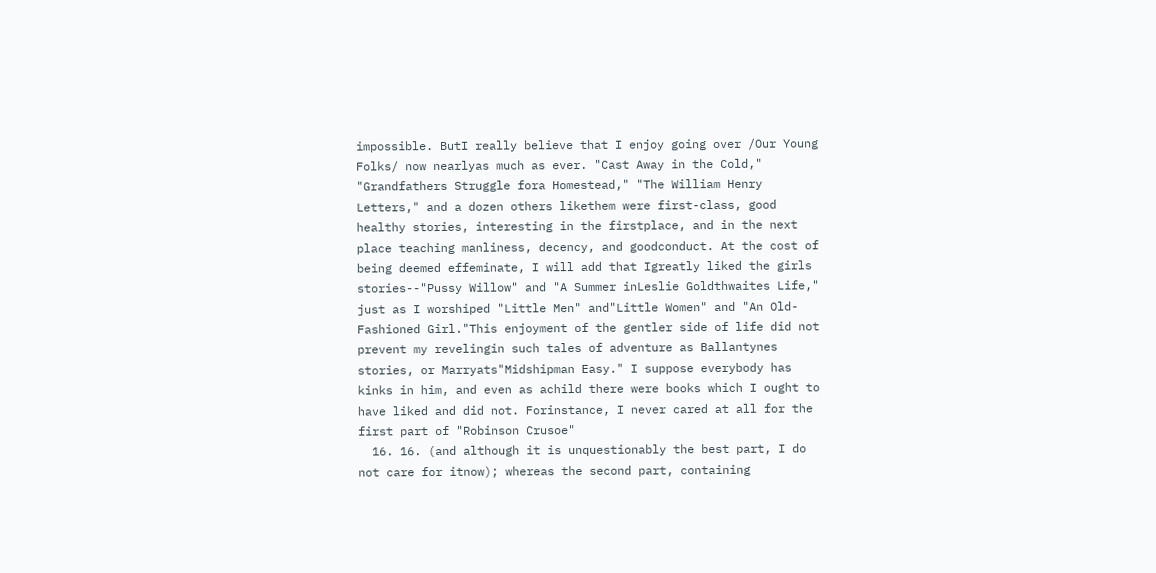impossible. ButI really believe that I enjoy going over /Our Young Folks/ now nearlyas much as ever. "Cast Away in the Cold," "Grandfathers Struggle fora Homestead," "The William Henry Letters," and a dozen others likethem were first-class, good healthy stories, interesting in the firstplace, and in the next place teaching manliness, decency, and goodconduct. At the cost of being deemed effeminate, I will add that Igreatly liked the girls stories--"Pussy Willow" and "A Summer inLeslie Goldthwaites Life," just as I worshiped "Little Men" and"Little Women" and "An Old-Fashioned Girl."This enjoyment of the gentler side of life did not prevent my revelingin such tales of adventure as Ballantynes stories, or Marryats"Midshipman Easy." I suppose everybody has kinks in him, and even as achild there were books which I ought to have liked and did not. Forinstance, I never cared at all for the first part of "Robinson Crusoe"
  16. 16. (and although it is unquestionably the best part, I do not care for itnow); whereas the second part, containing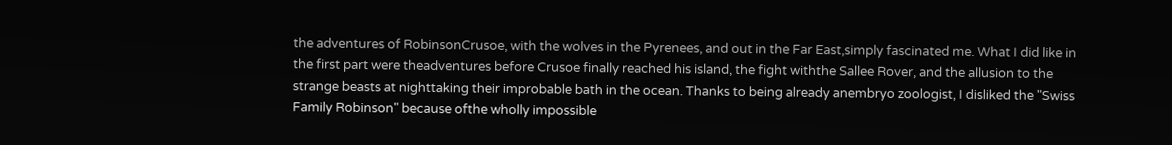the adventures of RobinsonCrusoe, with the wolves in the Pyrenees, and out in the Far East,simply fascinated me. What I did like in the first part were theadventures before Crusoe finally reached his island, the fight withthe Sallee Rover, and the allusion to the strange beasts at nighttaking their improbable bath in the ocean. Thanks to being already anembryo zoologist, I disliked the "Swiss Family Robinson" because ofthe wholly impossible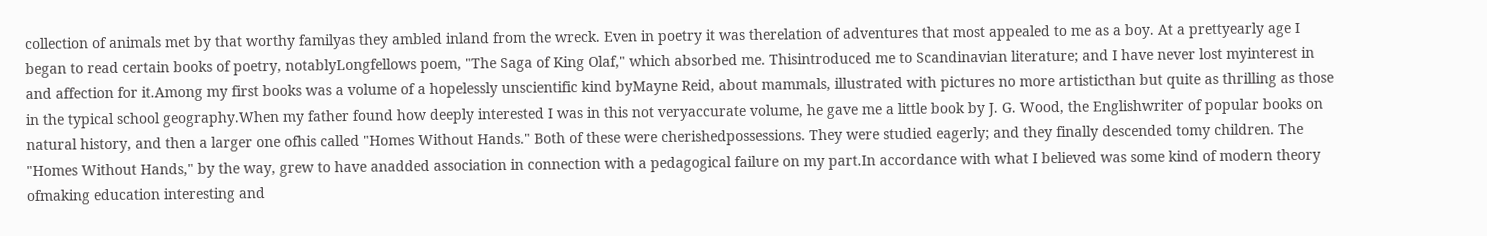collection of animals met by that worthy familyas they ambled inland from the wreck. Even in poetry it was therelation of adventures that most appealed to me as a boy. At a prettyearly age I began to read certain books of poetry, notablyLongfellows poem, "The Saga of King Olaf," which absorbed me. Thisintroduced me to Scandinavian literature; and I have never lost myinterest in and affection for it.Among my first books was a volume of a hopelessly unscientific kind byMayne Reid, about mammals, illustrated with pictures no more artisticthan but quite as thrilling as those in the typical school geography.When my father found how deeply interested I was in this not veryaccurate volume, he gave me a little book by J. G. Wood, the Englishwriter of popular books on natural history, and then a larger one ofhis called "Homes Without Hands." Both of these were cherishedpossessions. They were studied eagerly; and they finally descended tomy children. The "Homes Without Hands," by the way, grew to have anadded association in connection with a pedagogical failure on my part.In accordance with what I believed was some kind of modern theory ofmaking education interesting and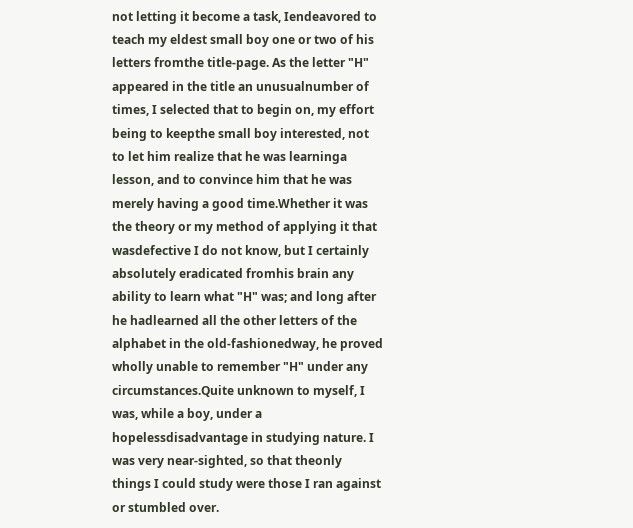not letting it become a task, Iendeavored to teach my eldest small boy one or two of his letters fromthe title-page. As the letter "H" appeared in the title an unusualnumber of times, I selected that to begin on, my effort being to keepthe small boy interested, not to let him realize that he was learninga lesson, and to convince him that he was merely having a good time.Whether it was the theory or my method of applying it that wasdefective I do not know, but I certainly absolutely eradicated fromhis brain any ability to learn what "H" was; and long after he hadlearned all the other letters of the alphabet in the old-fashionedway, he proved wholly unable to remember "H" under any circumstances.Quite unknown to myself, I was, while a boy, under a hopelessdisadvantage in studying nature. I was very near-sighted, so that theonly things I could study were those I ran against or stumbled over.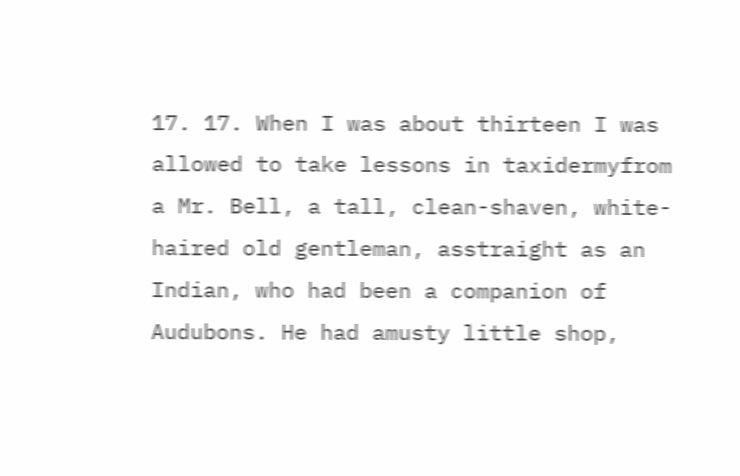17. 17. When I was about thirteen I was allowed to take lessons in taxidermyfrom a Mr. Bell, a tall, clean-shaven, white-haired old gentleman, asstraight as an Indian, who had been a companion of Audubons. He had amusty little shop,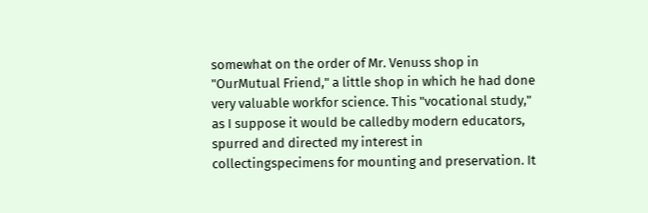somewhat on the order of Mr. Venuss shop in "OurMutual Friend," a little shop in which he had done very valuable workfor science. This "vocational study," as I suppose it would be calledby modern educators, spurred and directed my interest in collectingspecimens for mounting and preservation. It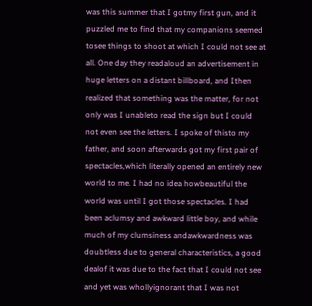was this summer that I gotmy first gun, and it puzzled me to find that my companions seemed tosee things to shoot at which I could not see at all. One day they readaloud an advertisement in huge letters on a distant billboard, and Ithen realized that something was the matter, for not only was I unableto read the sign but I could not even see the letters. I spoke of thisto my father, and soon afterwards got my first pair of spectacles,which literally opened an entirely new world to me. I had no idea howbeautiful the world was until I got those spectacles. I had been aclumsy and awkward little boy, and while much of my clumsiness andawkwardness was doubtless due to general characteristics, a good dealof it was due to the fact that I could not see and yet was whollyignorant that I was not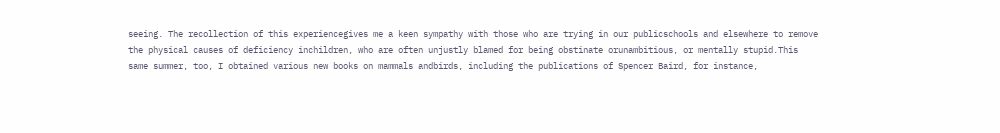seeing. The recollection of this experiencegives me a keen sympathy with those who are trying in our publicschools and elsewhere to remove the physical causes of deficiency inchildren, who are often unjustly blamed for being obstinate orunambitious, or mentally stupid.This same summer, too, I obtained various new books on mammals andbirds, including the publications of Spencer Baird, for instance,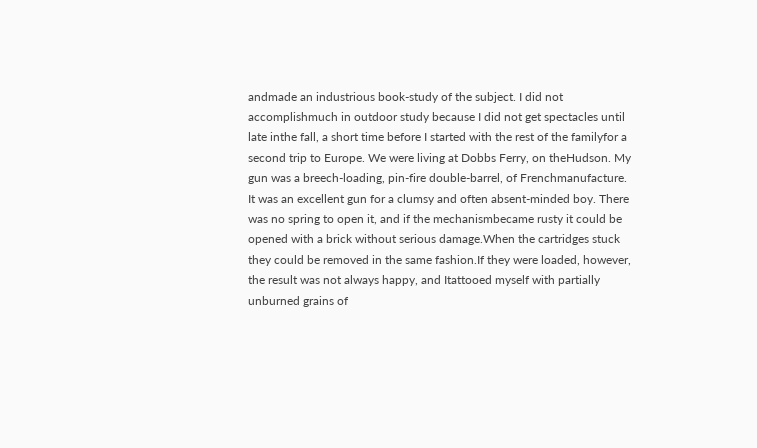andmade an industrious book-study of the subject. I did not accomplishmuch in outdoor study because I did not get spectacles until late inthe fall, a short time before I started with the rest of the familyfor a second trip to Europe. We were living at Dobbs Ferry, on theHudson. My gun was a breech-loading, pin-fire double-barrel, of Frenchmanufacture. It was an excellent gun for a clumsy and often absent-minded boy. There was no spring to open it, and if the mechanismbecame rusty it could be opened with a brick without serious damage.When the cartridges stuck they could be removed in the same fashion.If they were loaded, however, the result was not always happy, and Itattooed myself with partially unburned grains of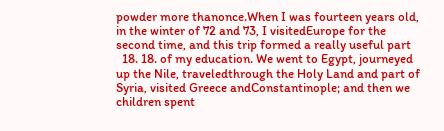powder more thanonce.When I was fourteen years old, in the winter of 72 and 73, I visitedEurope for the second time, and this trip formed a really useful part
  18. 18. of my education. We went to Egypt, journeyed up the Nile, traveledthrough the Holy Land and part of Syria, visited Greece andConstantinople; and then we children spent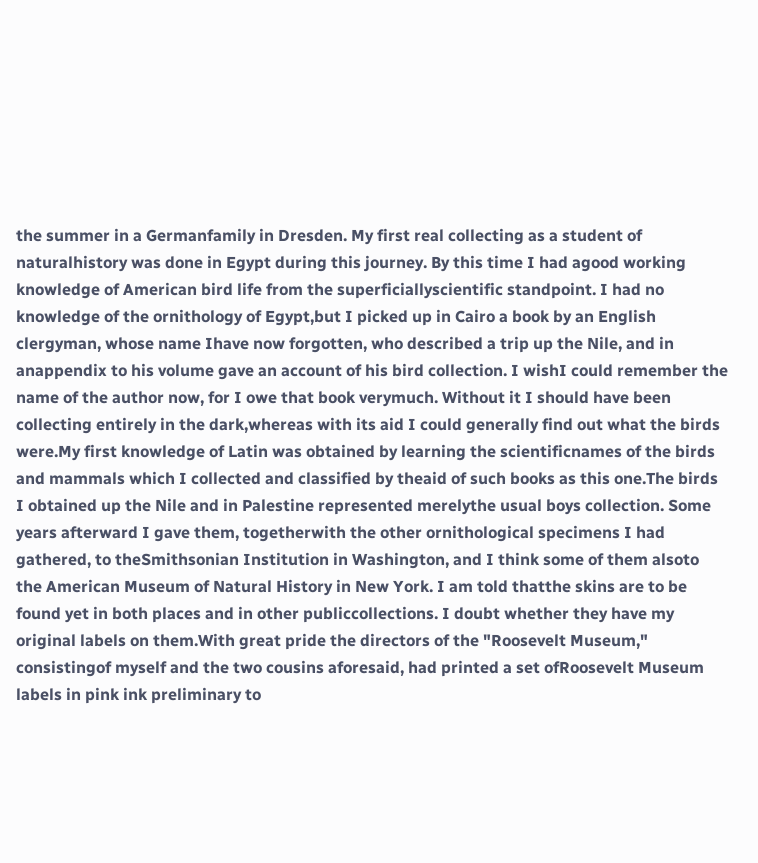the summer in a Germanfamily in Dresden. My first real collecting as a student of naturalhistory was done in Egypt during this journey. By this time I had agood working knowledge of American bird life from the superficiallyscientific standpoint. I had no knowledge of the ornithology of Egypt,but I picked up in Cairo a book by an English clergyman, whose name Ihave now forgotten, who described a trip up the Nile, and in anappendix to his volume gave an account of his bird collection. I wishI could remember the name of the author now, for I owe that book verymuch. Without it I should have been collecting entirely in the dark,whereas with its aid I could generally find out what the birds were.My first knowledge of Latin was obtained by learning the scientificnames of the birds and mammals which I collected and classified by theaid of such books as this one.The birds I obtained up the Nile and in Palestine represented merelythe usual boys collection. Some years afterward I gave them, togetherwith the other ornithological specimens I had gathered, to theSmithsonian Institution in Washington, and I think some of them alsoto the American Museum of Natural History in New York. I am told thatthe skins are to be found yet in both places and in other publiccollections. I doubt whether they have my original labels on them.With great pride the directors of the "Roosevelt Museum," consistingof myself and the two cousins aforesaid, had printed a set ofRoosevelt Museum labels in pink ink preliminary to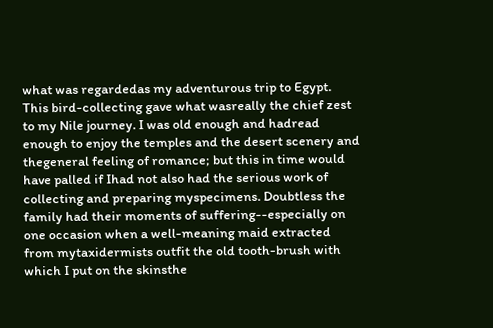what was regardedas my adventurous trip to Egypt. This bird-collecting gave what wasreally the chief zest to my Nile journey. I was old enough and hadread enough to enjoy the temples and the desert scenery and thegeneral feeling of romance; but this in time would have palled if Ihad not also had the serious work of collecting and preparing myspecimens. Doubtless the family had their moments of suffering--especially on one occasion when a well-meaning maid extracted from mytaxidermists outfit the old tooth-brush with which I put on the skinsthe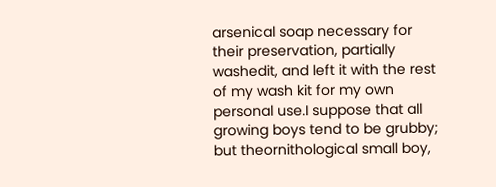arsenical soap necessary for their preservation, partially washedit, and left it with the rest of my wash kit for my own personal use.I suppose that all growing boys tend to be grubby; but theornithological small boy,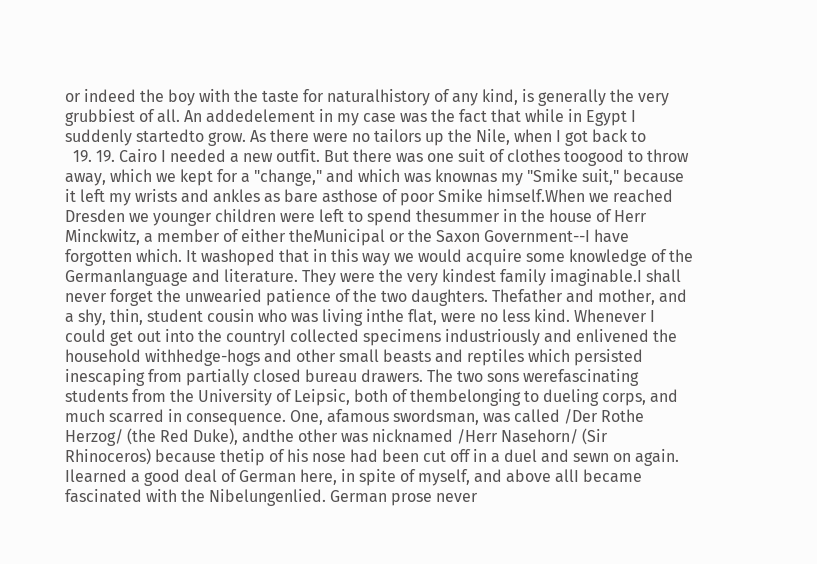or indeed the boy with the taste for naturalhistory of any kind, is generally the very grubbiest of all. An addedelement in my case was the fact that while in Egypt I suddenly startedto grow. As there were no tailors up the Nile, when I got back to
  19. 19. Cairo I needed a new outfit. But there was one suit of clothes toogood to throw away, which we kept for a "change," and which was knownas my "Smike suit," because it left my wrists and ankles as bare asthose of poor Smike himself.When we reached Dresden we younger children were left to spend thesummer in the house of Herr Minckwitz, a member of either theMunicipal or the Saxon Government--I have forgotten which. It washoped that in this way we would acquire some knowledge of the Germanlanguage and literature. They were the very kindest family imaginable.I shall never forget the unwearied patience of the two daughters. Thefather and mother, and a shy, thin, student cousin who was living inthe flat, were no less kind. Whenever I could get out into the countryI collected specimens industriously and enlivened the household withhedge-hogs and other small beasts and reptiles which persisted inescaping from partially closed bureau drawers. The two sons werefascinating students from the University of Leipsic, both of thembelonging to dueling corps, and much scarred in consequence. One, afamous swordsman, was called /Der Rothe Herzog/ (the Red Duke), andthe other was nicknamed /Herr Nasehorn/ (Sir Rhinoceros) because thetip of his nose had been cut off in a duel and sewn on again. Ilearned a good deal of German here, in spite of myself, and above allI became fascinated with the Nibelungenlied. German prose never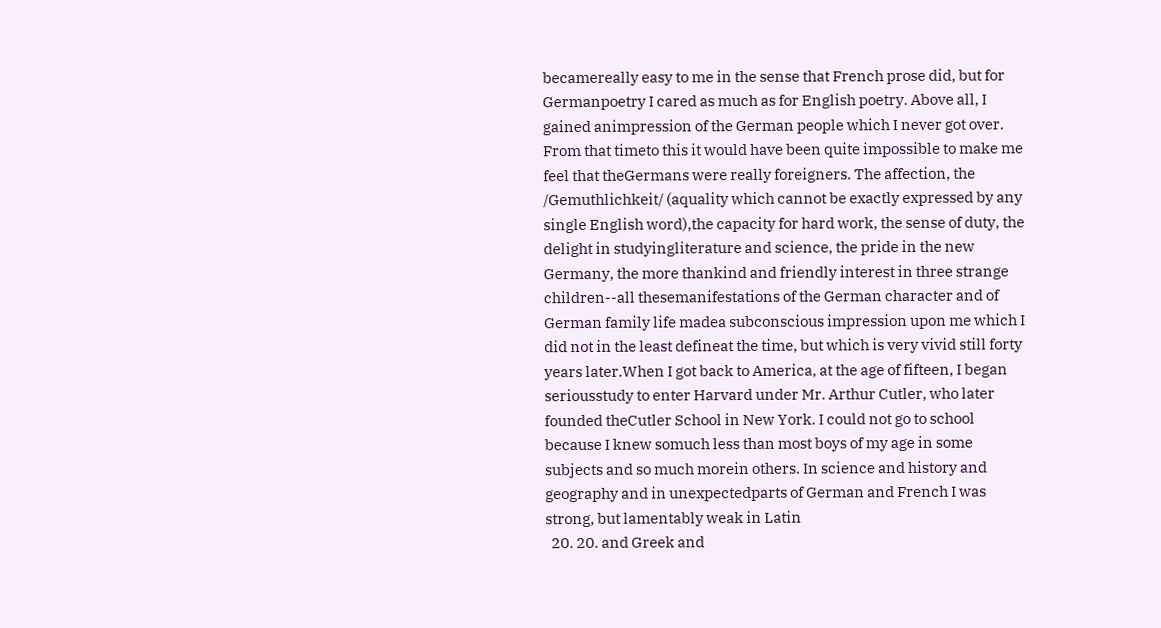becamereally easy to me in the sense that French prose did, but for Germanpoetry I cared as much as for English poetry. Above all, I gained animpression of the German people which I never got over. From that timeto this it would have been quite impossible to make me feel that theGermans were really foreigners. The affection, the /Gemuthlichkeit/ (aquality which cannot be exactly expressed by any single English word),the capacity for hard work, the sense of duty, the delight in studyingliterature and science, the pride in the new Germany, the more thankind and friendly interest in three strange children--all thesemanifestations of the German character and of German family life madea subconscious impression upon me which I did not in the least defineat the time, but which is very vivid still forty years later.When I got back to America, at the age of fifteen, I began seriousstudy to enter Harvard under Mr. Arthur Cutler, who later founded theCutler School in New York. I could not go to school because I knew somuch less than most boys of my age in some subjects and so much morein others. In science and history and geography and in unexpectedparts of German and French I was strong, but lamentably weak in Latin
  20. 20. and Greek and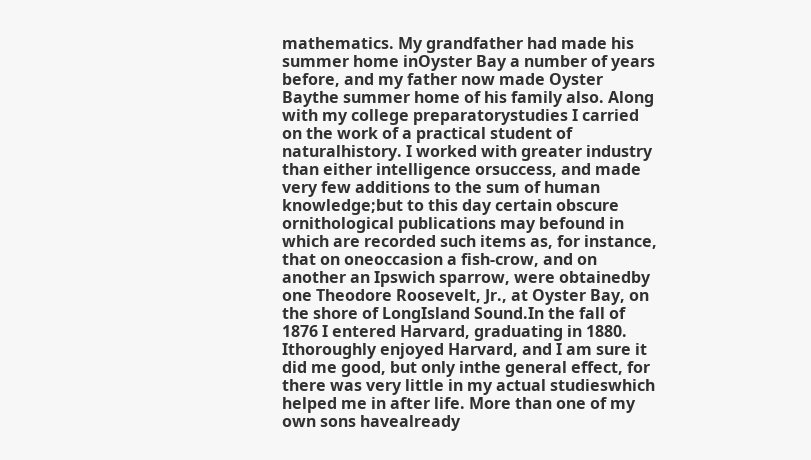mathematics. My grandfather had made his summer home inOyster Bay a number of years before, and my father now made Oyster Baythe summer home of his family also. Along with my college preparatorystudies I carried on the work of a practical student of naturalhistory. I worked with greater industry than either intelligence orsuccess, and made very few additions to the sum of human knowledge;but to this day certain obscure ornithological publications may befound in which are recorded such items as, for instance, that on oneoccasion a fish-crow, and on another an Ipswich sparrow, were obtainedby one Theodore Roosevelt, Jr., at Oyster Bay, on the shore of LongIsland Sound.In the fall of 1876 I entered Harvard, graduating in 1880. Ithoroughly enjoyed Harvard, and I am sure it did me good, but only inthe general effect, for there was very little in my actual studieswhich helped me in after life. More than one of my own sons havealready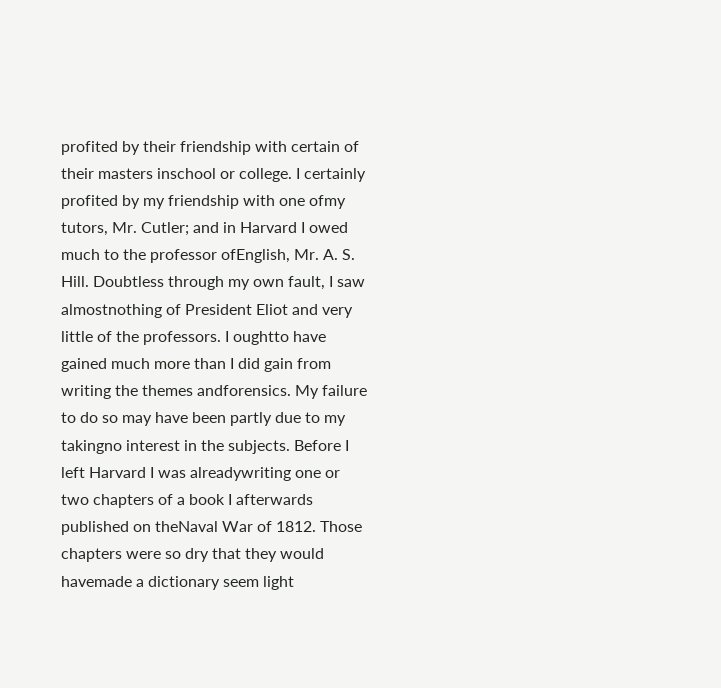profited by their friendship with certain of their masters inschool or college. I certainly profited by my friendship with one ofmy tutors, Mr. Cutler; and in Harvard I owed much to the professor ofEnglish, Mr. A. S. Hill. Doubtless through my own fault, I saw almostnothing of President Eliot and very little of the professors. I oughtto have gained much more than I did gain from writing the themes andforensics. My failure to do so may have been partly due to my takingno interest in the subjects. Before I left Harvard I was alreadywriting one or two chapters of a book I afterwards published on theNaval War of 1812. Those chapters were so dry that they would havemade a dictionary seem light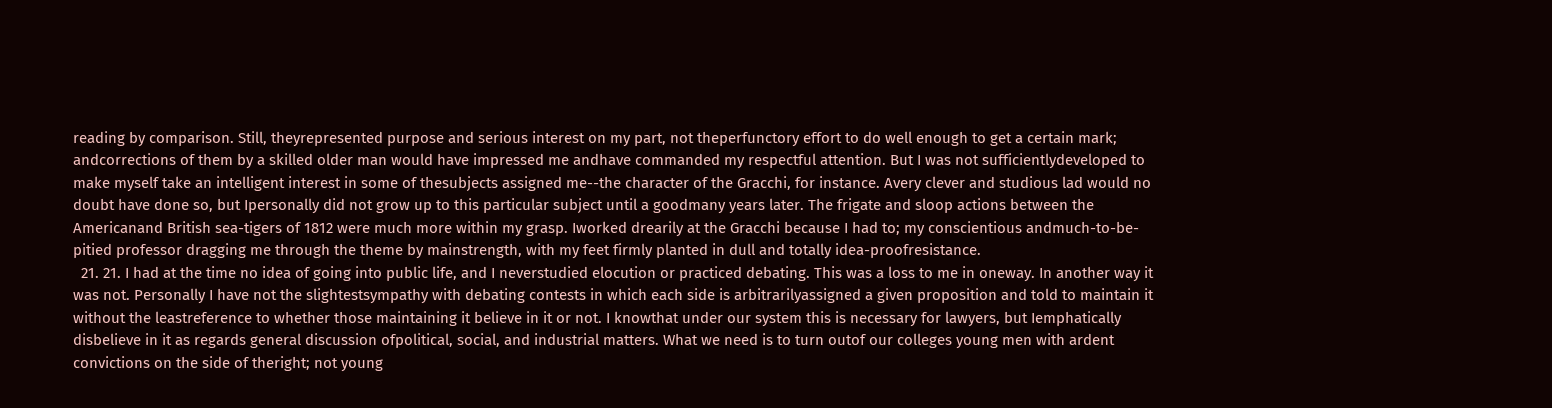reading by comparison. Still, theyrepresented purpose and serious interest on my part, not theperfunctory effort to do well enough to get a certain mark; andcorrections of them by a skilled older man would have impressed me andhave commanded my respectful attention. But I was not sufficientlydeveloped to make myself take an intelligent interest in some of thesubjects assigned me--the character of the Gracchi, for instance. Avery clever and studious lad would no doubt have done so, but Ipersonally did not grow up to this particular subject until a goodmany years later. The frigate and sloop actions between the Americanand British sea-tigers of 1812 were much more within my grasp. Iworked drearily at the Gracchi because I had to; my conscientious andmuch-to-be-pitied professor dragging me through the theme by mainstrength, with my feet firmly planted in dull and totally idea-proofresistance.
  21. 21. I had at the time no idea of going into public life, and I neverstudied elocution or practiced debating. This was a loss to me in oneway. In another way it was not. Personally I have not the slightestsympathy with debating contests in which each side is arbitrarilyassigned a given proposition and told to maintain it without the leastreference to whether those maintaining it believe in it or not. I knowthat under our system this is necessary for lawyers, but Iemphatically disbelieve in it as regards general discussion ofpolitical, social, and industrial matters. What we need is to turn outof our colleges young men with ardent convictions on the side of theright; not young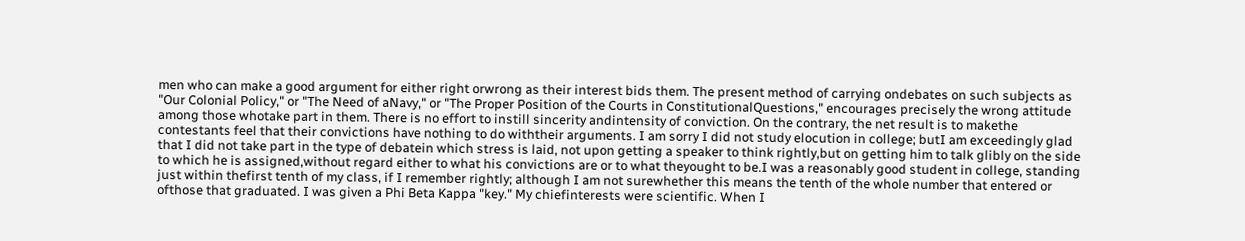men who can make a good argument for either right orwrong as their interest bids them. The present method of carrying ondebates on such subjects as "Our Colonial Policy," or "The Need of aNavy," or "The Proper Position of the Courts in ConstitutionalQuestions," encourages precisely the wrong attitude among those whotake part in them. There is no effort to instill sincerity andintensity of conviction. On the contrary, the net result is to makethe contestants feel that their convictions have nothing to do withtheir arguments. I am sorry I did not study elocution in college; butI am exceedingly glad that I did not take part in the type of debatein which stress is laid, not upon getting a speaker to think rightly,but on getting him to talk glibly on the side to which he is assigned,without regard either to what his convictions are or to what theyought to be.I was a reasonably good student in college, standing just within thefirst tenth of my class, if I remember rightly; although I am not surewhether this means the tenth of the whole number that entered or ofthose that graduated. I was given a Phi Beta Kappa "key." My chiefinterests were scientific. When I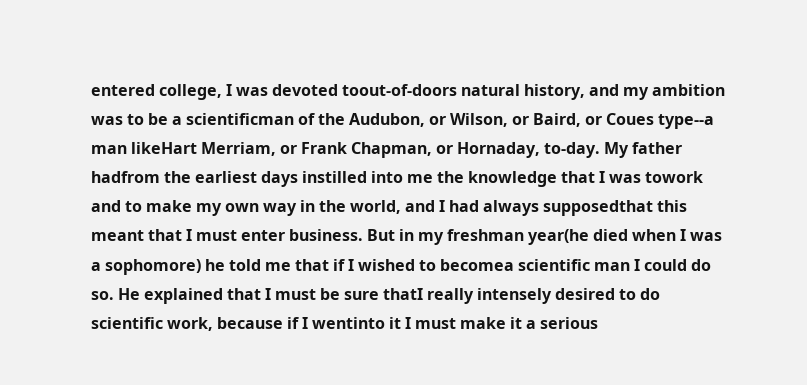entered college, I was devoted toout-of-doors natural history, and my ambition was to be a scientificman of the Audubon, or Wilson, or Baird, or Coues type--a man likeHart Merriam, or Frank Chapman, or Hornaday, to-day. My father hadfrom the earliest days instilled into me the knowledge that I was towork and to make my own way in the world, and I had always supposedthat this meant that I must enter business. But in my freshman year(he died when I was a sophomore) he told me that if I wished to becomea scientific man I could do so. He explained that I must be sure thatI really intensely desired to do scientific work, because if I wentinto it I must make it a serious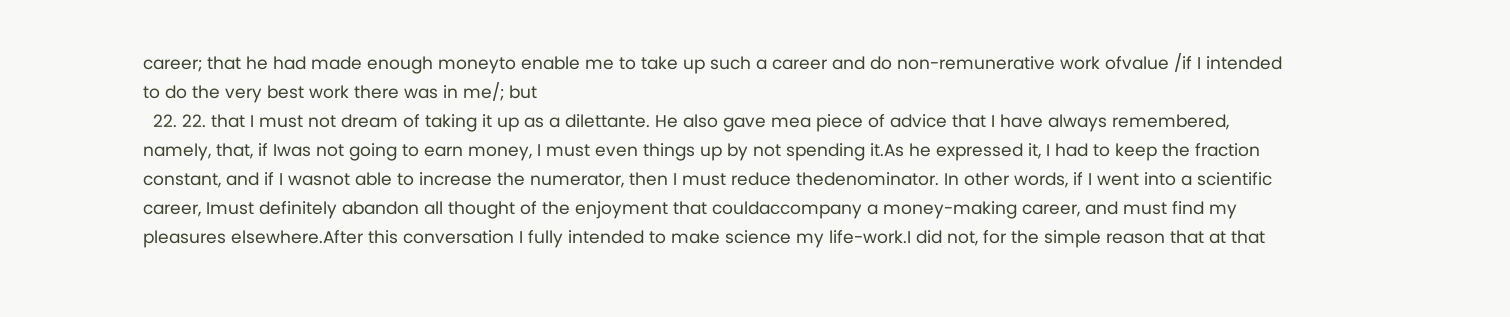career; that he had made enough moneyto enable me to take up such a career and do non-remunerative work ofvalue /if I intended to do the very best work there was in me/; but
  22. 22. that I must not dream of taking it up as a dilettante. He also gave mea piece of advice that I have always remembered, namely, that, if Iwas not going to earn money, I must even things up by not spending it.As he expressed it, I had to keep the fraction constant, and if I wasnot able to increase the numerator, then I must reduce thedenominator. In other words, if I went into a scientific career, Imust definitely abandon all thought of the enjoyment that couldaccompany a money-making career, and must find my pleasures elsewhere.After this conversation I fully intended to make science my life-work.I did not, for the simple reason that at that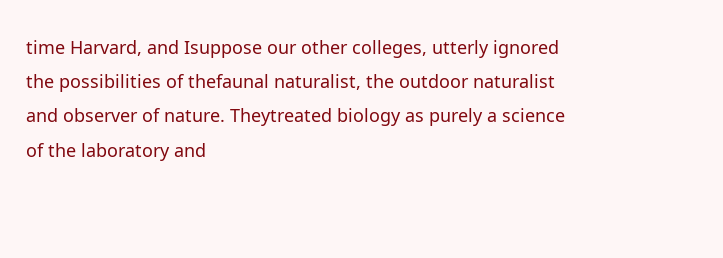time Harvard, and Isuppose our other colleges, utterly ignored the possibilities of thefaunal naturalist, the outdoor naturalist and observer of nature. Theytreated biology as purely a science of the laboratory and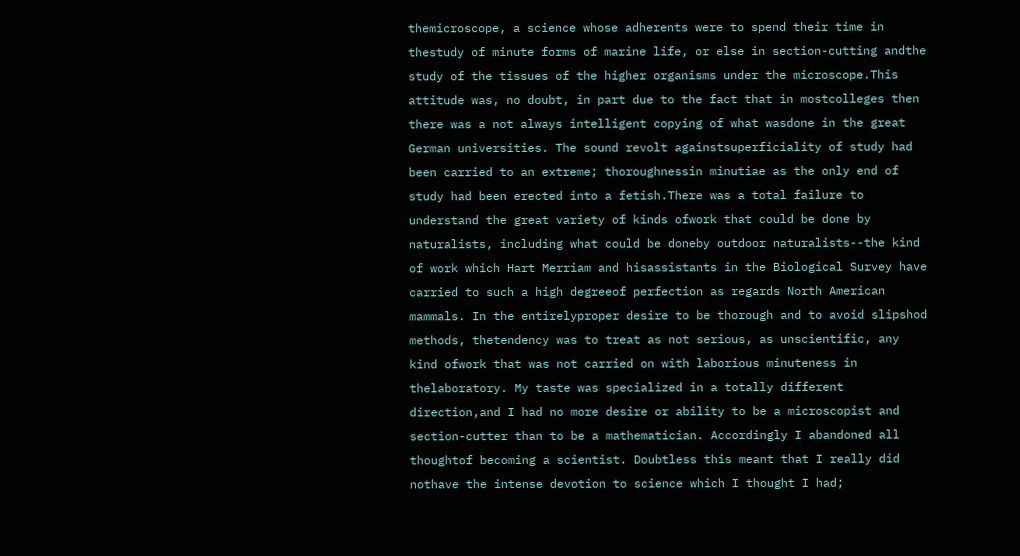themicroscope, a science whose adherents were to spend their time in thestudy of minute forms of marine life, or else in section-cutting andthe study of the tissues of the higher organisms under the microscope.This attitude was, no doubt, in part due to the fact that in mostcolleges then there was a not always intelligent copying of what wasdone in the great German universities. The sound revolt againstsuperficiality of study had been carried to an extreme; thoroughnessin minutiae as the only end of study had been erected into a fetish.There was a total failure to understand the great variety of kinds ofwork that could be done by naturalists, including what could be doneby outdoor naturalists--the kind of work which Hart Merriam and hisassistants in the Biological Survey have carried to such a high degreeof perfection as regards North American mammals. In the entirelyproper desire to be thorough and to avoid slipshod methods, thetendency was to treat as not serious, as unscientific, any kind ofwork that was not carried on with laborious minuteness in thelaboratory. My taste was specialized in a totally different direction,and I had no more desire or ability to be a microscopist and section-cutter than to be a mathematician. Accordingly I abandoned all thoughtof becoming a scientist. Doubtless this meant that I really did nothave the intense devotion to science which I thought I had;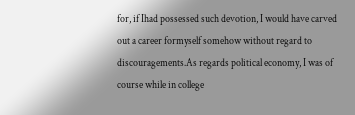for, if Ihad possessed such devotion, I would have carved out a career formyself somehow without regard to discouragements.As regards political economy, I was of course while in college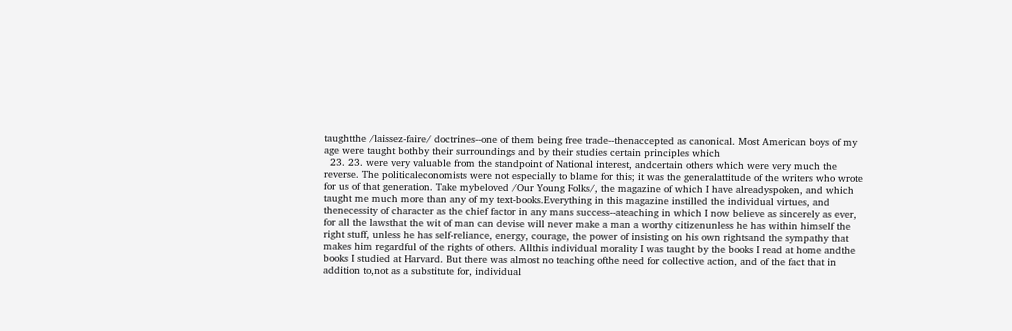taughtthe /laissez-faire/ doctrines--one of them being free trade--thenaccepted as canonical. Most American boys of my age were taught bothby their surroundings and by their studies certain principles which
  23. 23. were very valuable from the standpoint of National interest, andcertain others which were very much the reverse. The politicaleconomists were not especially to blame for this; it was the generalattitude of the writers who wrote for us of that generation. Take mybeloved /Our Young Folks/, the magazine of which I have alreadyspoken, and which taught me much more than any of my text-books.Everything in this magazine instilled the individual virtues, and thenecessity of character as the chief factor in any mans success--ateaching in which I now believe as sincerely as ever, for all the lawsthat the wit of man can devise will never make a man a worthy citizenunless he has within himself the right stuff, unless he has self-reliance, energy, courage, the power of insisting on his own rightsand the sympathy that makes him regardful of the rights of others. Allthis individual morality I was taught by the books I read at home andthe books I studied at Harvard. But there was almost no teaching ofthe need for collective action, and of the fact that in addition to,not as a substitute for, individual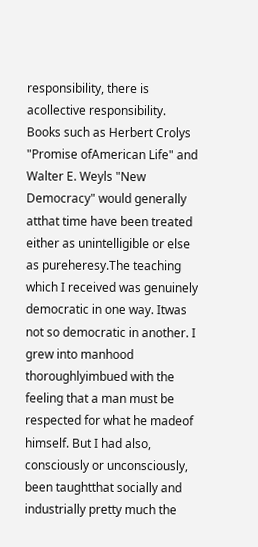responsibility, there is acollective responsibility. Books such as Herbert Crolys "Promise ofAmerican Life" and Walter E. Weyls "New Democracy" would generally atthat time have been treated either as unintelligible or else as pureheresy.The teaching which I received was genuinely democratic in one way. Itwas not so democratic in another. I grew into manhood thoroughlyimbued with the feeling that a man must be respected for what he madeof himself. But I had also, consciously or unconsciously, been taughtthat socially and industrially pretty much the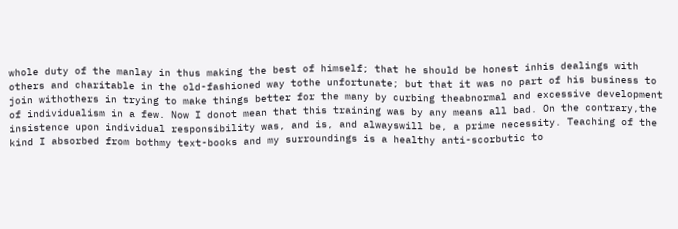whole duty of the manlay in thus making the best of himself; that he should be honest inhis dealings with others and charitable in the old-fashioned way tothe unfortunate; but that it was no part of his business to join withothers in trying to make things better for the many by curbing theabnormal and excessive development of individualism in a few. Now I donot mean that this training was by any means all bad. On the contrary,the insistence upon individual responsibility was, and is, and alwayswill be, a prime necessity. Teaching of the kind I absorbed from bothmy text-books and my surroundings is a healthy anti-scorbutic to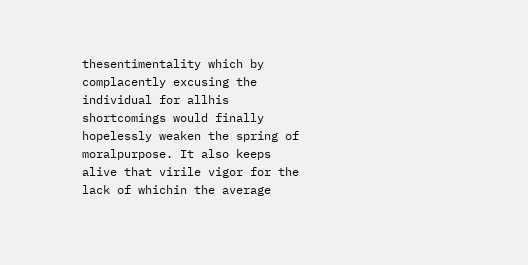thesentimentality which by complacently excusing the individual for allhis shortcomings would finally hopelessly weaken the spring of moralpurpose. It also keeps alive that virile vigor for the lack of whichin the average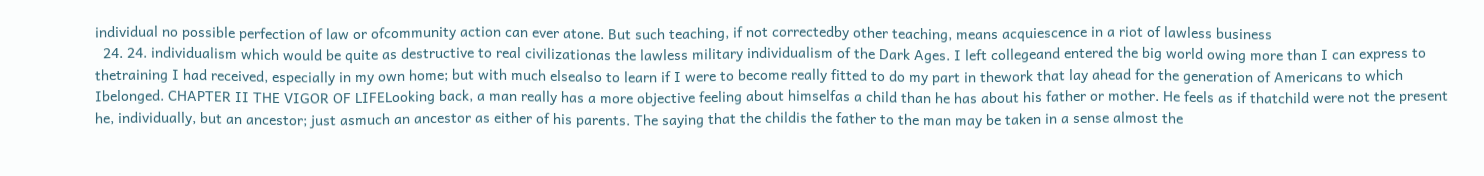individual no possible perfection of law or ofcommunity action can ever atone. But such teaching, if not correctedby other teaching, means acquiescence in a riot of lawless business
  24. 24. individualism which would be quite as destructive to real civilizationas the lawless military individualism of the Dark Ages. I left collegeand entered the big world owing more than I can express to thetraining I had received, especially in my own home; but with much elsealso to learn if I were to become really fitted to do my part in thework that lay ahead for the generation of Americans to which Ibelonged. CHAPTER II THE VIGOR OF LIFELooking back, a man really has a more objective feeling about himselfas a child than he has about his father or mother. He feels as if thatchild were not the present he, individually, but an ancestor; just asmuch an ancestor as either of his parents. The saying that the childis the father to the man may be taken in a sense almost the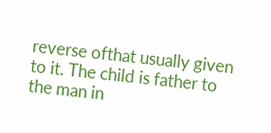reverse ofthat usually given to it. The child is father to the man in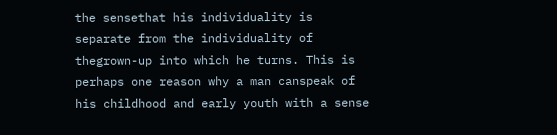the sensethat his individuality is separate from the individuality of thegrown-up into which he turns. This is perhaps one reason why a man canspeak of his childhood and early youth with a sense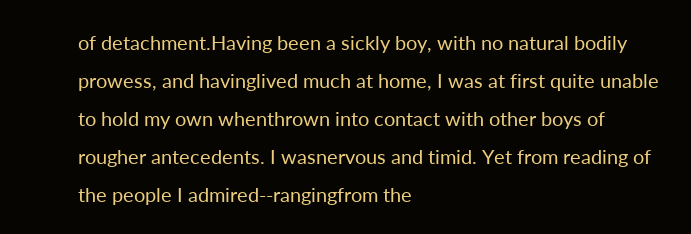of detachment.Having been a sickly boy, with no natural bodily prowess, and havinglived much at home, I was at first quite unable to hold my own whenthrown into contact with other boys of rougher antecedents. I wasnervous and timid. Yet from reading of the people I admired--rangingfrom the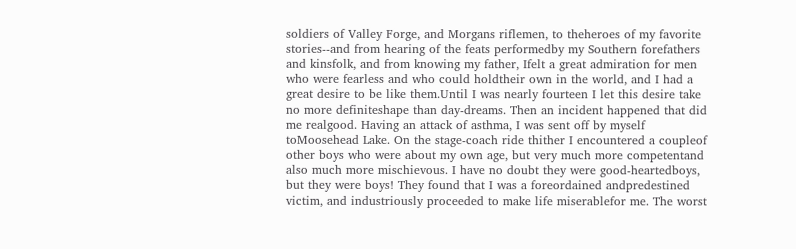soldiers of Valley Forge, and Morgans riflemen, to theheroes of my favorite stories--and from hearing of the feats performedby my Southern forefathers and kinsfolk, and from knowing my father, Ifelt a great admiration for men who were fearless and who could holdtheir own in the world, and I had a great desire to be like them.Until I was nearly fourteen I let this desire take no more definiteshape than day-dreams. Then an incident happened that did me realgood. Having an attack of asthma, I was sent off by myself toMoosehead Lake. On the stage-coach ride thither I encountered a coupleof other boys who were about my own age, but very much more competentand also much more mischievous. I have no doubt they were good-heartedboys, but they were boys! They found that I was a foreordained andpredestined victim, and industriously proceeded to make life miserablefor me. The worst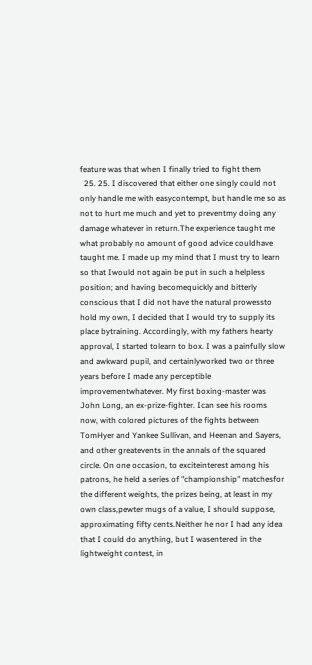feature was that when I finally tried to fight them
  25. 25. I discovered that either one singly could not only handle me with easycontempt, but handle me so as not to hurt me much and yet to preventmy doing any damage whatever in return.The experience taught me what probably no amount of good advice couldhave taught me. I made up my mind that I must try to learn so that Iwould not again be put in such a helpless position; and having becomequickly and bitterly conscious that I did not have the natural prowessto hold my own, I decided that I would try to supply its place bytraining. Accordingly, with my fathers hearty approval, I started tolearn to box. I was a painfully slow and awkward pupil, and certainlyworked two or three years before I made any perceptible improvementwhatever. My first boxing-master was John Long, an ex-prize-fighter. Ican see his rooms now, with colored pictures of the fights between TomHyer and Yankee Sullivan, and Heenan and Sayers, and other greatevents in the annals of the squared circle. On one occasion, to exciteinterest among his patrons, he held a series of "championship" matchesfor the different weights, the prizes being, at least in my own class,pewter mugs of a value, I should suppose, approximating fifty cents.Neither he nor I had any idea that I could do anything, but I wasentered in the lightweight contest, in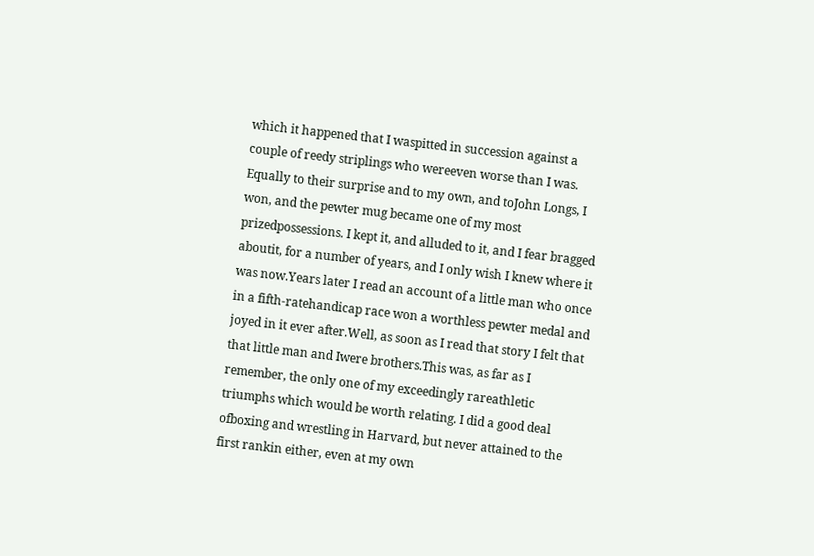which it happened that I waspitted in succession against a couple of reedy striplings who wereeven worse than I was. Equally to their surprise and to my own, and toJohn Longs, I won, and the pewter mug became one of my most prizedpossessions. I kept it, and alluded to it, and I fear bragged aboutit, for a number of years, and I only wish I knew where it was now.Years later I read an account of a little man who once in a fifth-ratehandicap race won a worthless pewter medal and joyed in it ever after.Well, as soon as I read that story I felt that that little man and Iwere brothers.This was, as far as I remember, the only one of my exceedingly rareathletic triumphs which would be worth relating. I did a good deal ofboxing and wrestling in Harvard, but never attained to the first rankin either, even at my own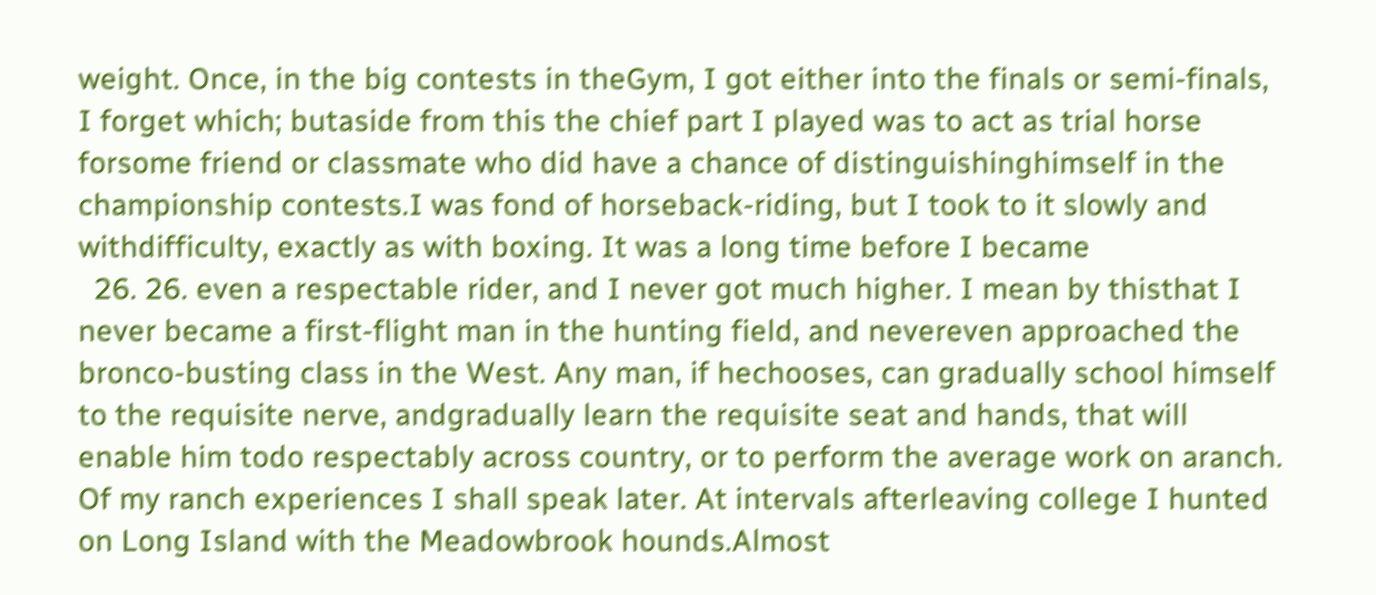weight. Once, in the big contests in theGym, I got either into the finals or semi-finals, I forget which; butaside from this the chief part I played was to act as trial horse forsome friend or classmate who did have a chance of distinguishinghimself in the championship contests.I was fond of horseback-riding, but I took to it slowly and withdifficulty, exactly as with boxing. It was a long time before I became
  26. 26. even a respectable rider, and I never got much higher. I mean by thisthat I never became a first-flight man in the hunting field, and nevereven approached the bronco-busting class in the West. Any man, if hechooses, can gradually school himself to the requisite nerve, andgradually learn the requisite seat and hands, that will enable him todo respectably across country, or to perform the average work on aranch. Of my ranch experiences I shall speak later. At intervals afterleaving college I hunted on Long Island with the Meadowbrook hounds.Almost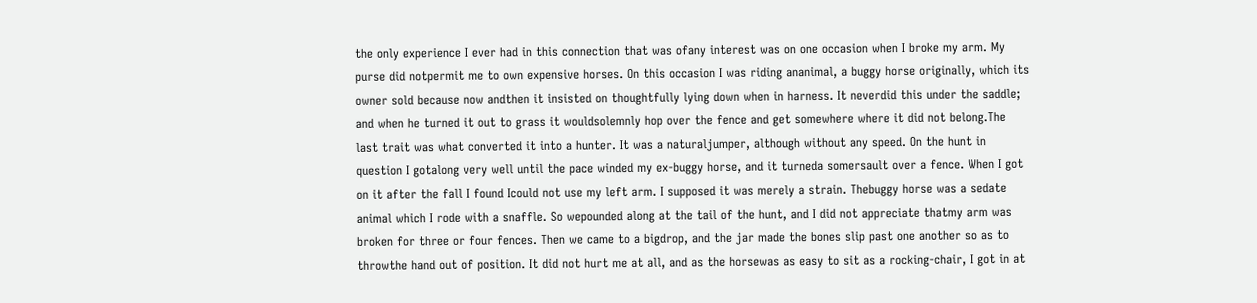the only experience I ever had in this connection that was ofany interest was on one occasion when I broke my arm. My purse did notpermit me to own expensive horses. On this occasion I was riding ananimal, a buggy horse originally, which its owner sold because now andthen it insisted on thoughtfully lying down when in harness. It neverdid this under the saddle; and when he turned it out to grass it wouldsolemnly hop over the fence and get somewhere where it did not belong.The last trait was what converted it into a hunter. It was a naturaljumper, although without any speed. On the hunt in question I gotalong very well until the pace winded my ex-buggy horse, and it turneda somersault over a fence. When I got on it after the fall I found Icould not use my left arm. I supposed it was merely a strain. Thebuggy horse was a sedate animal which I rode with a snaffle. So wepounded along at the tail of the hunt, and I did not appreciate thatmy arm was broken for three or four fences. Then we came to a bigdrop, and the jar made the bones slip past one another so as to throwthe hand out of position. It did not hurt me at all, and as the horsewas as easy to sit as a rocking-chair, I got in at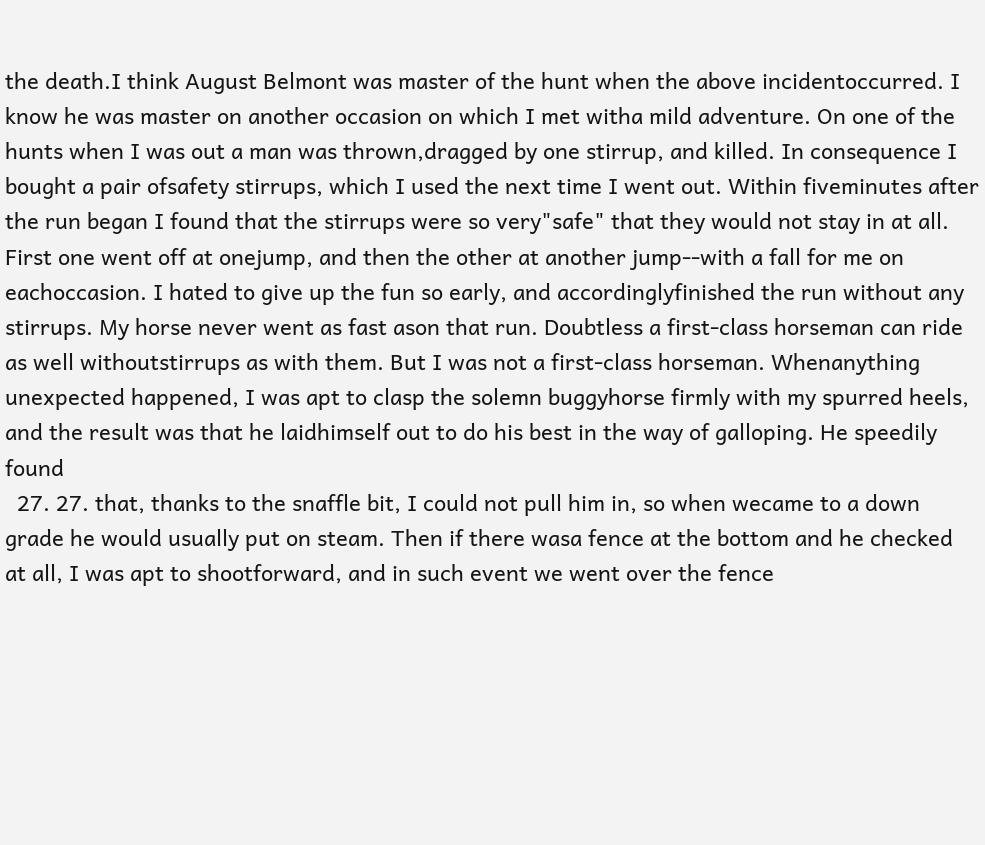the death.I think August Belmont was master of the hunt when the above incidentoccurred. I know he was master on another occasion on which I met witha mild adventure. On one of the hunts when I was out a man was thrown,dragged by one stirrup, and killed. In consequence I bought a pair ofsafety stirrups, which I used the next time I went out. Within fiveminutes after the run began I found that the stirrups were so very"safe" that they would not stay in at all. First one went off at onejump, and then the other at another jump--with a fall for me on eachoccasion. I hated to give up the fun so early, and accordinglyfinished the run without any stirrups. My horse never went as fast ason that run. Doubtless a first-class horseman can ride as well withoutstirrups as with them. But I was not a first-class horseman. Whenanything unexpected happened, I was apt to clasp the solemn buggyhorse firmly with my spurred heels, and the result was that he laidhimself out to do his best in the way of galloping. He speedily found
  27. 27. that, thanks to the snaffle bit, I could not pull him in, so when wecame to a down grade he would usually put on steam. Then if there wasa fence at the bottom and he checked at all, I was apt to shootforward, and in such event we went over the fence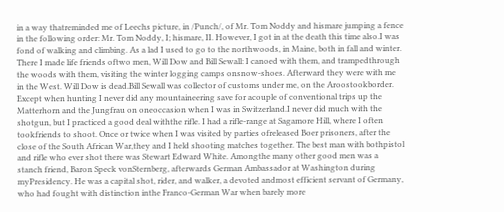in a way thatreminded me of Leechs picture, in /Punch/, of Mr. Tom Noddy and hismare jumping a fence in the following order: Mr. Tom Noddy, I; hismare, II. However, I got in at the death this time also.I was fond of walking and climbing. As a lad I used to go to the northwoods, in Maine, both in fall and winter. There I made life friends oftwo men, Will Dow and Bill Sewall: I canoed with them, and trampedthrough the woods with them, visiting the winter logging camps onsnow-shoes. Afterward they were with me in the West. Will Dow is dead.Bill Sewall was collector of customs under me, on the Aroostookborder. Except when hunting I never did any mountaineering save for acouple of conventional trips up the Matterhorn and the Jungfrau on oneoccasion when I was in Switzerland.I never did much with the shotgun, but I practiced a good deal withthe rifle. I had a rifle-range at Sagamore Hill, where I often tookfriends to shoot. Once or twice when I was visited by parties ofreleased Boer prisoners, after the close of the South African War,they and I held shooting matches together. The best man with bothpistol and rifle who ever shot there was Stewart Edward White. Amongthe many other good men was a stanch friend, Baron Speck vonSternberg, afterwards German Ambassador at Washington during myPresidency. He was a capital shot, rider, and walker, a devoted andmost efficient servant of Germany, who had fought with distinction inthe Franco-German War when barely more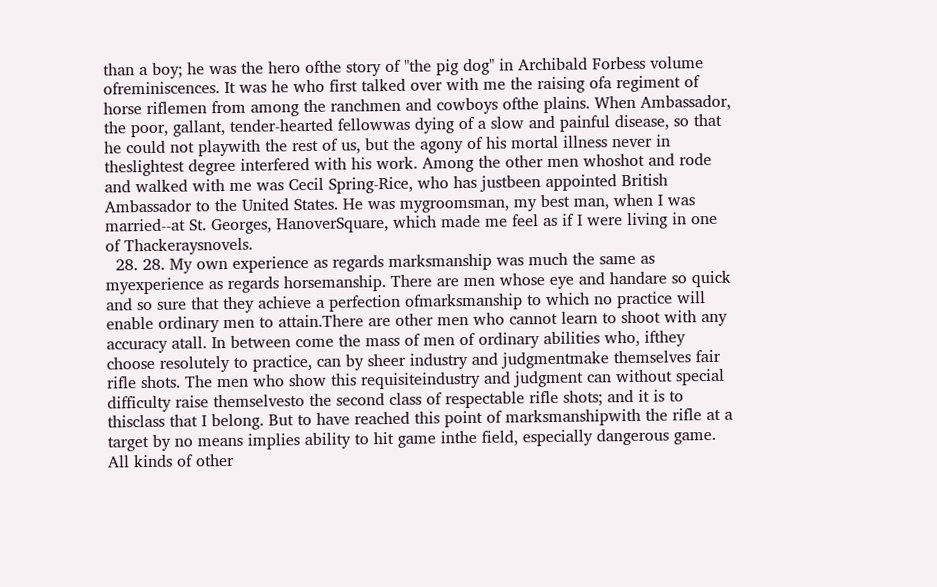than a boy; he was the hero ofthe story of "the pig dog" in Archibald Forbess volume ofreminiscences. It was he who first talked over with me the raising ofa regiment of horse riflemen from among the ranchmen and cowboys ofthe plains. When Ambassador, the poor, gallant, tender-hearted fellowwas dying of a slow and painful disease, so that he could not playwith the rest of us, but the agony of his mortal illness never in theslightest degree interfered with his work. Among the other men whoshot and rode and walked with me was Cecil Spring-Rice, who has justbeen appointed British Ambassador to the United States. He was mygroomsman, my best man, when I was married--at St. Georges, HanoverSquare, which made me feel as if I were living in one of Thackeraysnovels.
  28. 28. My own experience as regards marksmanship was much the same as myexperience as regards horsemanship. There are men whose eye and handare so quick and so sure that they achieve a perfection ofmarksmanship to which no practice will enable ordinary men to attain.There are other men who cannot learn to shoot with any accuracy atall. In between come the mass of men of ordinary abilities who, ifthey choose resolutely to practice, can by sheer industry and judgmentmake themselves fair rifle shots. The men who show this requisiteindustry and judgment can without special difficulty raise themselvesto the second class of respectable rifle shots; and it is to thisclass that I belong. But to have reached this point of marksmanshipwith the rifle at a target by no means implies ability to hit game inthe field, especially dangerous game. All kinds of other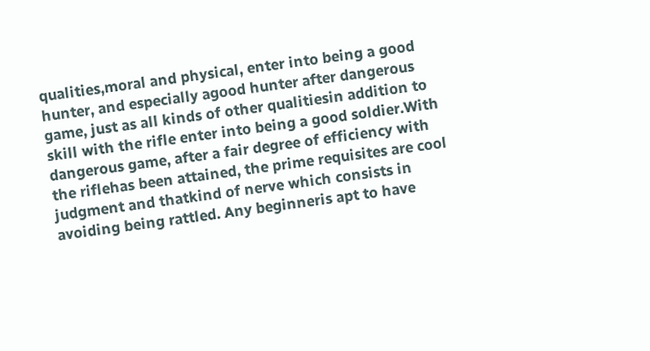qualities,moral and physical, enter into being a good hunter, and especially agood hunter after dangerous game, just as all kinds of other qualitiesin addition to skill with the rifle enter into being a good soldier.With dangerous game, after a fair degree of efficiency with the riflehas been attained, the prime requisites are cool judgment and thatkind of nerve which consists in avoiding being rattled. Any beginneris apt to have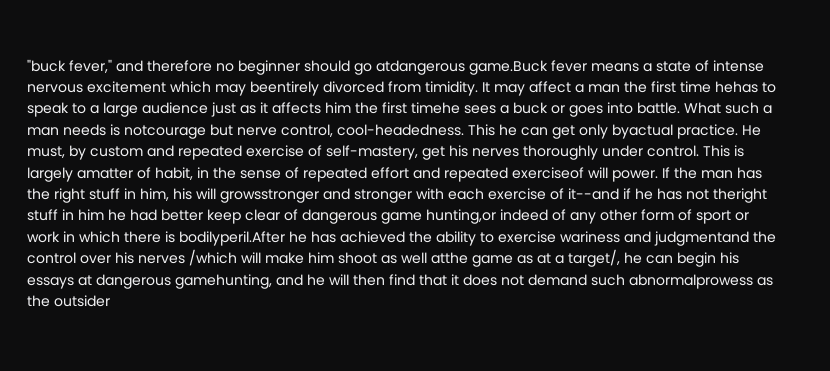"buck fever," and therefore no beginner should go atdangerous game.Buck fever means a state of intense nervous excitement which may beentirely divorced from timidity. It may affect a man the first time hehas to speak to a large audience just as it affects him the first timehe sees a buck or goes into battle. What such a man needs is notcourage but nerve control, cool-headedness. This he can get only byactual practice. He must, by custom and repeated exercise of self-mastery, get his nerves thoroughly under control. This is largely amatter of habit, in the sense of repeated effort and repeated exerciseof will power. If the man has the right stuff in him, his will growsstronger and stronger with each exercise of it--and if he has not theright stuff in him he had better keep clear of dangerous game hunting,or indeed of any other form of sport or work in which there is bodilyperil.After he has achieved the ability to exercise wariness and judgmentand the control over his nerves /which will make him shoot as well atthe game as at a target/, he can begin his essays at dangerous gamehunting, and he will then find that it does not demand such abnormalprowess as the outsider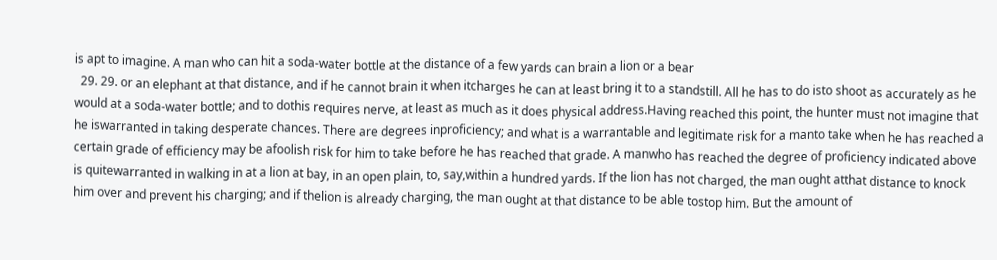is apt to imagine. A man who can hit a soda-water bottle at the distance of a few yards can brain a lion or a bear
  29. 29. or an elephant at that distance, and if he cannot brain it when itcharges he can at least bring it to a standstill. All he has to do isto shoot as accurately as he would at a soda-water bottle; and to dothis requires nerve, at least as much as it does physical address.Having reached this point, the hunter must not imagine that he iswarranted in taking desperate chances. There are degrees inproficiency; and what is a warrantable and legitimate risk for a manto take when he has reached a certain grade of efficiency may be afoolish risk for him to take before he has reached that grade. A manwho has reached the degree of proficiency indicated above is quitewarranted in walking in at a lion at bay, in an open plain, to, say,within a hundred yards. If the lion has not charged, the man ought atthat distance to knock him over and prevent his charging; and if thelion is already charging, the man ought at that distance to be able tostop him. But the amount of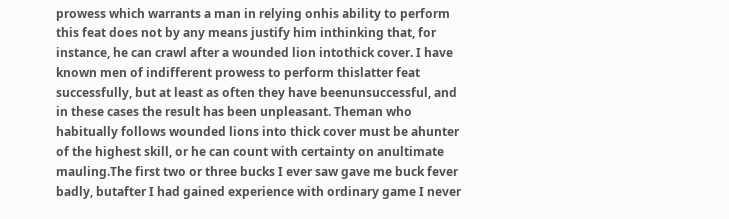prowess which warrants a man in relying onhis ability to perform this feat does not by any means justify him inthinking that, for instance, he can crawl after a wounded lion intothick cover. I have known men of indifferent prowess to perform thislatter feat successfully, but at least as often they have beenunsuccessful, and in these cases the result has been unpleasant. Theman who habitually follows wounded lions into thick cover must be ahunter of the highest skill, or he can count with certainty on anultimate mauling.The first two or three bucks I ever saw gave me buck fever badly, butafter I had gained experience with ordinary game I never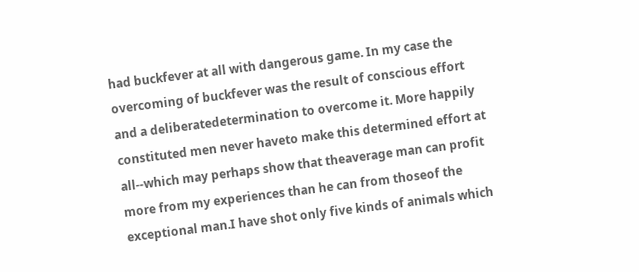had buckfever at all with dangerous game. In my case the overcoming of buckfever was the result of conscious effort and a deliberatedetermination to overcome it. More happily constituted men never haveto make this determined effort at all--which may perhaps show that theaverage man can profit more from my experiences than he can from thoseof the exceptional man.I have shot only five kinds of animals which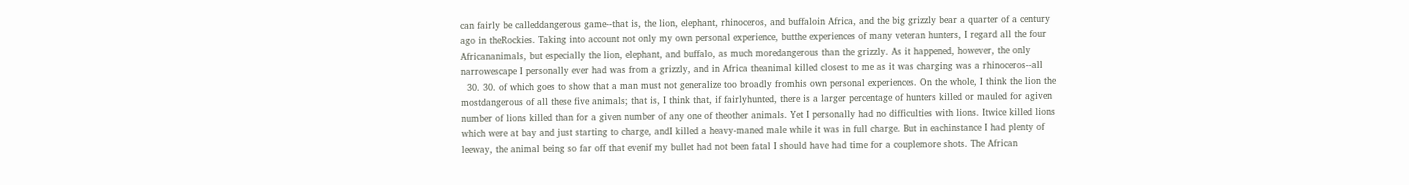can fairly be calleddangerous game--that is, the lion, elephant, rhinoceros, and buffaloin Africa, and the big grizzly bear a quarter of a century ago in theRockies. Taking into account not only my own personal experience, butthe experiences of many veteran hunters, I regard all the four Africananimals, but especially the lion, elephant, and buffalo, as much moredangerous than the grizzly. As it happened, however, the only narrowescape I personally ever had was from a grizzly, and in Africa theanimal killed closest to me as it was charging was a rhinoceros--all
  30. 30. of which goes to show that a man must not generalize too broadly fromhis own personal experiences. On the whole, I think the lion the mostdangerous of all these five animals; that is, I think that, if fairlyhunted, there is a larger percentage of hunters killed or mauled for agiven number of lions killed than for a given number of any one of theother animals. Yet I personally had no difficulties with lions. Itwice killed lions which were at bay and just starting to charge, andI killed a heavy-maned male while it was in full charge. But in eachinstance I had plenty of leeway, the animal being so far off that evenif my bullet had not been fatal I should have had time for a couplemore shots. The African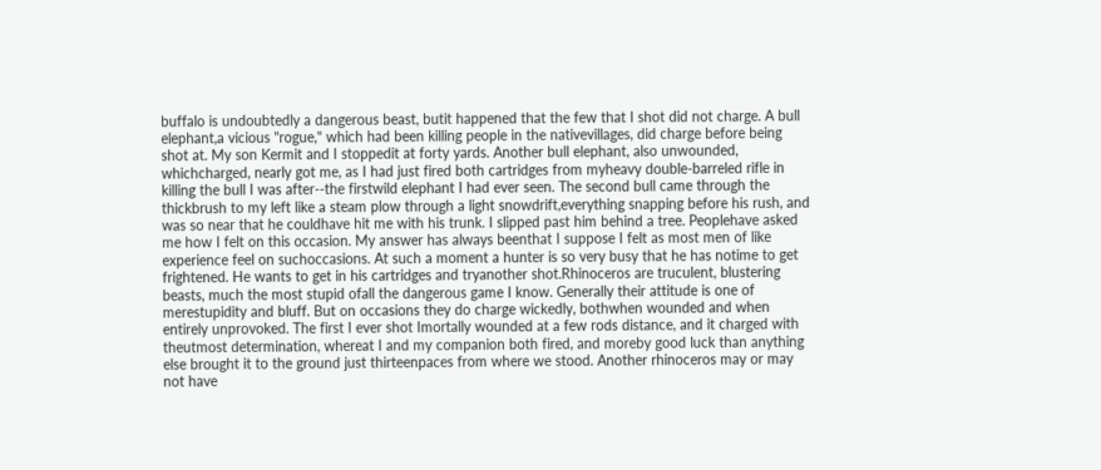buffalo is undoubtedly a dangerous beast, butit happened that the few that I shot did not charge. A bull elephant,a vicious "rogue," which had been killing people in the nativevillages, did charge before being shot at. My son Kermit and I stoppedit at forty yards. Another bull elephant, also unwounded, whichcharged, nearly got me, as I had just fired both cartridges from myheavy double-barreled rifle in killing the bull I was after--the firstwild elephant I had ever seen. The second bull came through the thickbrush to my left like a steam plow through a light snowdrift,everything snapping before his rush, and was so near that he couldhave hit me with his trunk. I slipped past him behind a tree. Peoplehave asked me how I felt on this occasion. My answer has always beenthat I suppose I felt as most men of like experience feel on suchoccasions. At such a moment a hunter is so very busy that he has notime to get frightened. He wants to get in his cartridges and tryanother shot.Rhinoceros are truculent, blustering beasts, much the most stupid ofall the dangerous game I know. Generally their attitude is one of merestupidity and bluff. But on occasions they do charge wickedly, bothwhen wounded and when entirely unprovoked. The first I ever shot Imortally wounded at a few rods distance, and it charged with theutmost determination, whereat I and my companion both fired, and moreby good luck than anything else brought it to the ground just thirteenpaces from where we stood. Another rhinoceros may or may not have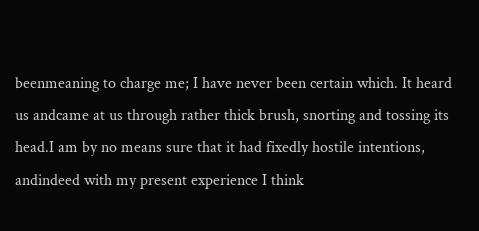beenmeaning to charge me; I have never been certain which. It heard us andcame at us through rather thick brush, snorting and tossing its head.I am by no means sure that it had fixedly hostile intentions, andindeed with my present experience I think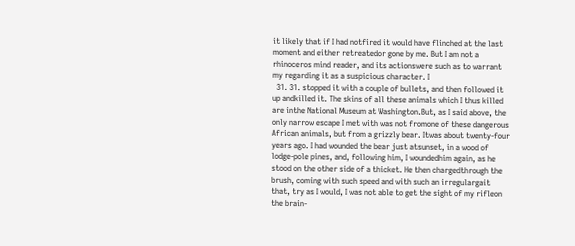it likely that if I had notfired it would have flinched at the last moment and either retreatedor gone by me. But I am not a rhinoceros mind reader, and its actionswere such as to warrant my regarding it as a suspicious character. I
  31. 31. stopped it with a couple of bullets, and then followed it up andkilled it. The skins of all these animals which I thus killed are inthe National Museum at Washington.But, as I said above, the only narrow escape I met with was not fromone of these dangerous African animals, but from a grizzly bear. Itwas about twenty-four years ago. I had wounded the bear just atsunset, in a wood of lodge-pole pines, and, following him, I woundedhim again, as he stood on the other side of a thicket. He then chargedthrough the brush, coming with such speed and with such an irregulargait that, try as I would, I was not able to get the sight of my rifleon the brain-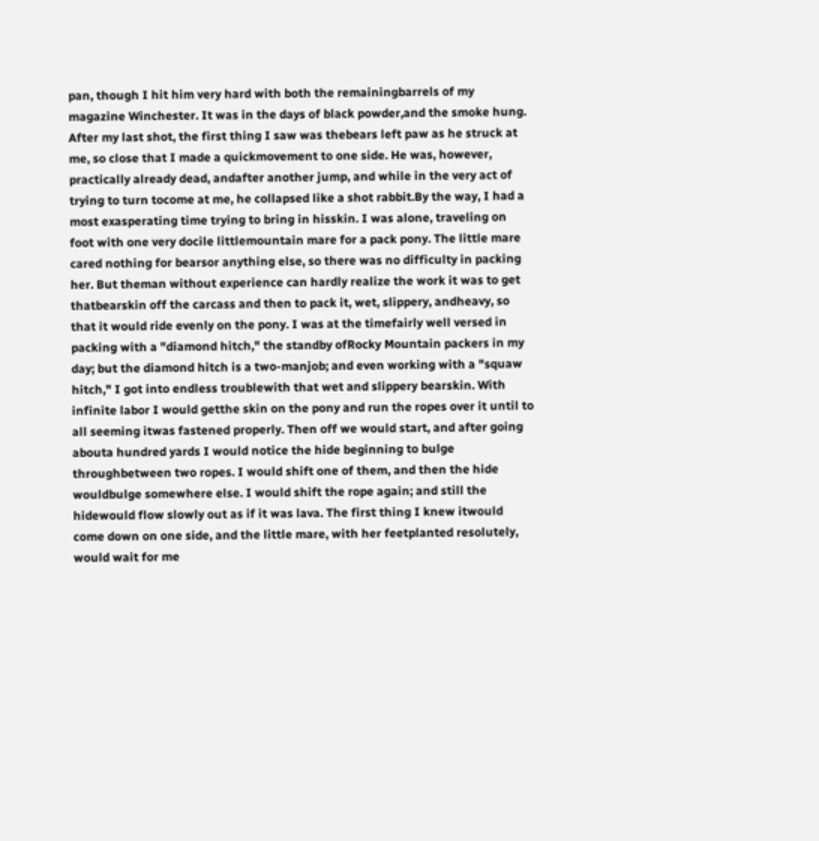pan, though I hit him very hard with both the remainingbarrels of my magazine Winchester. It was in the days of black powder,and the smoke hung. After my last shot, the first thing I saw was thebears left paw as he struck at me, so close that I made a quickmovement to one side. He was, however, practically already dead, andafter another jump, and while in the very act of trying to turn tocome at me, he collapsed like a shot rabbit.By the way, I had a most exasperating time trying to bring in hisskin. I was alone, traveling on foot with one very docile littlemountain mare for a pack pony. The little mare cared nothing for bearsor anything else, so there was no difficulty in packing her. But theman without experience can hardly realize the work it was to get thatbearskin off the carcass and then to pack it, wet, slippery, andheavy, so that it would ride evenly on the pony. I was at the timefairly well versed in packing with a "diamond hitch," the standby ofRocky Mountain packers in my day; but the diamond hitch is a two-manjob; and even working with a "squaw hitch," I got into endless troublewith that wet and slippery bearskin. With infinite labor I would getthe skin on the pony and run the ropes over it until to all seeming itwas fastened properly. Then off we would start, and after going abouta hundred yards I would notice the hide beginning to bulge throughbetween two ropes. I would shift one of them, and then the hide wouldbulge somewhere else. I would shift the rope again; and still the hidewould flow slowly out as if it was lava. The first thing I knew itwould come down on one side, and the little mare, with her feetplanted resolutely, would wait for me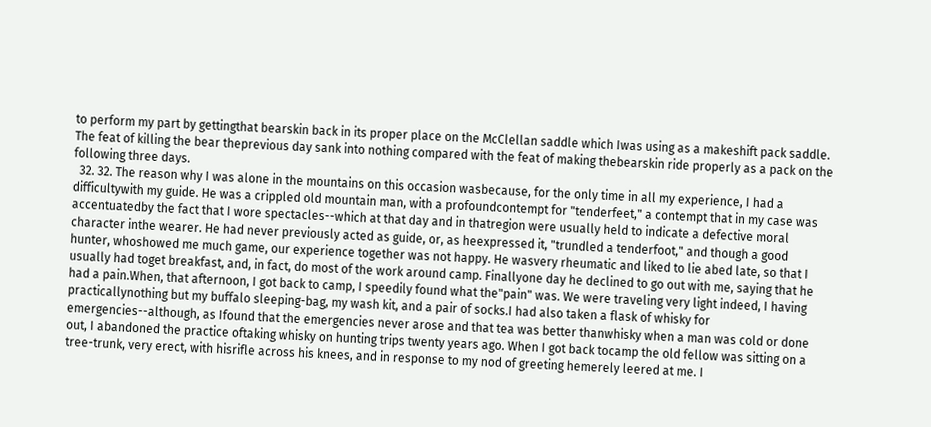to perform my part by gettingthat bearskin back in its proper place on the McClellan saddle which Iwas using as a makeshift pack saddle. The feat of killing the bear theprevious day sank into nothing compared with the feat of making thebearskin ride properly as a pack on the following three days.
  32. 32. The reason why I was alone in the mountains on this occasion wasbecause, for the only time in all my experience, I had a difficultywith my guide. He was a crippled old mountain man, with a profoundcontempt for "tenderfeet," a contempt that in my case was accentuatedby the fact that I wore spectacles--which at that day and in thatregion were usually held to indicate a defective moral character inthe wearer. He had never previously acted as guide, or, as heexpressed it, "trundled a tenderfoot," and though a good hunter, whoshowed me much game, our experience together was not happy. He wasvery rheumatic and liked to lie abed late, so that I usually had toget breakfast, and, in fact, do most of the work around camp. Finallyone day he declined to go out with me, saying that he had a pain.When, that afternoon, I got back to camp, I speedily found what the"pain" was. We were traveling very light indeed, I having practicallynothing but my buffalo sleeping-bag, my wash kit, and a pair of socks.I had also taken a flask of whisky for emergencies--although, as Ifound that the emergencies never arose and that tea was better thanwhisky when a man was cold or done out, I abandoned the practice oftaking whisky on hunting trips twenty years ago. When I got back tocamp the old fellow was sitting on a tree-trunk, very erect, with hisrifle across his knees, and in response to my nod of greeting hemerely leered at me. I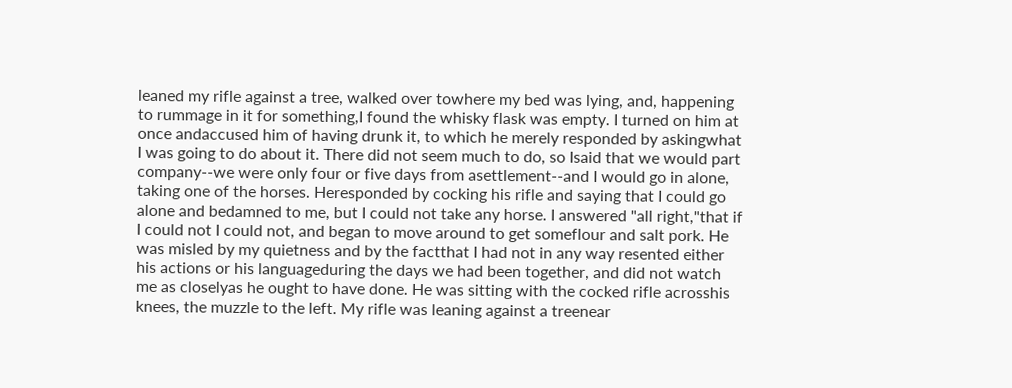leaned my rifle against a tree, walked over towhere my bed was lying, and, happening to rummage in it for something,I found the whisky flask was empty. I turned on him at once andaccused him of having drunk it, to which he merely responded by askingwhat I was going to do about it. There did not seem much to do, so Isaid that we would part company--we were only four or five days from asettlement--and I would go in alone, taking one of the horses. Heresponded by cocking his rifle and saying that I could go alone and bedamned to me, but I could not take any horse. I answered "all right,"that if I could not I could not, and began to move around to get someflour and salt pork. He was misled by my quietness and by the factthat I had not in any way resented either his actions or his languageduring the days we had been together, and did not watch me as closelyas he ought to have done. He was sitting with the cocked rifle acrosshis knees, the muzzle to the left. My rifle was leaning against a treenear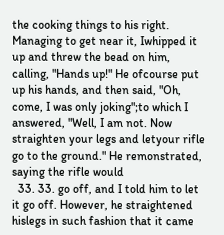the cooking things to his right. Managing to get near it, Iwhipped it up and threw the bead on him, calling, "Hands up!" He ofcourse put up his hands, and then said, "Oh, come, I was only joking";to which I answered, "Well, I am not. Now straighten your legs and letyour rifle go to the ground." He remonstrated, saying the rifle would
  33. 33. go off, and I told him to let it go off. However, he straightened hislegs in such fashion that it came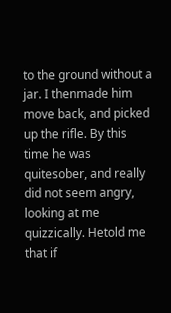to the ground without a jar. I thenmade him move back, and picked up the rifle. By this time he was quitesober, and really did not seem angry, looking at me quizzically. Hetold me that if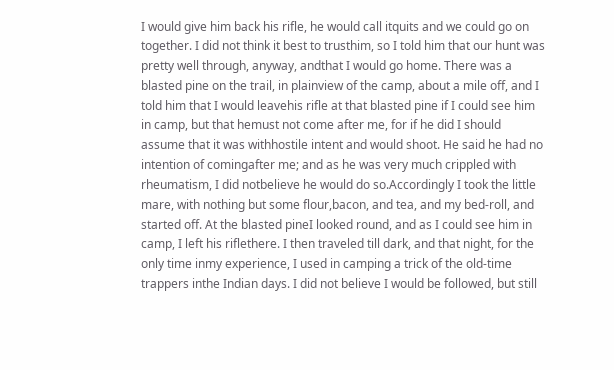I would give him back his rifle, he would call itquits and we could go on together. I did not think it best to trusthim, so I told him that our hunt was pretty well through, anyway, andthat I would go home. There was a blasted pine on the trail, in plainview of the camp, about a mile off, and I told him that I would leavehis rifle at that blasted pine if I could see him in camp, but that hemust not come after me, for if he did I should assume that it was withhostile intent and would shoot. He said he had no intention of comingafter me; and as he was very much crippled with rheumatism, I did notbelieve he would do so.Accordingly I took the little mare, with nothing but some flour,bacon, and tea, and my bed-roll, and started off. At the blasted pineI looked round, and as I could see him in camp, I left his riflethere. I then traveled till dark, and that night, for the only time inmy experience, I used in camping a trick of the old-time trappers inthe Indian days. I did not believe I would be followed, but still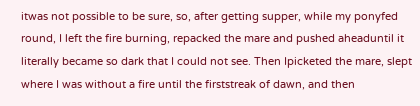itwas not possible to be sure, so, after getting supper, while my ponyfed round, I left the fire burning, repacked the mare and pushed aheaduntil it literally became so dark that I could not see. Then Ipicketed the mare, slept where I was without a fire until the firststreak of dawn, and then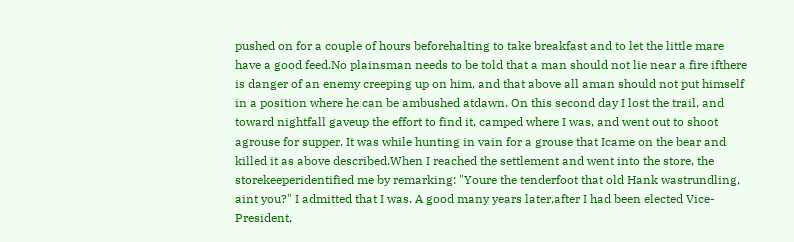pushed on for a couple of hours beforehalting to take breakfast and to let the little mare have a good feed.No plainsman needs to be told that a man should not lie near a fire ifthere is danger of an enemy creeping up on him, and that above all aman should not put himself in a position where he can be ambushed atdawn. On this second day I lost the trail, and toward nightfall gaveup the effort to find it, camped where I was, and went out to shoot agrouse for supper. It was while hunting in vain for a grouse that Icame on the bear and killed it as above described.When I reached the settlement and went into the store, the storekeeperidentified me by remarking: "Youre the tenderfoot that old Hank wastrundling, aint you?" I admitted that I was. A good many years later,after I had been elected Vice-President,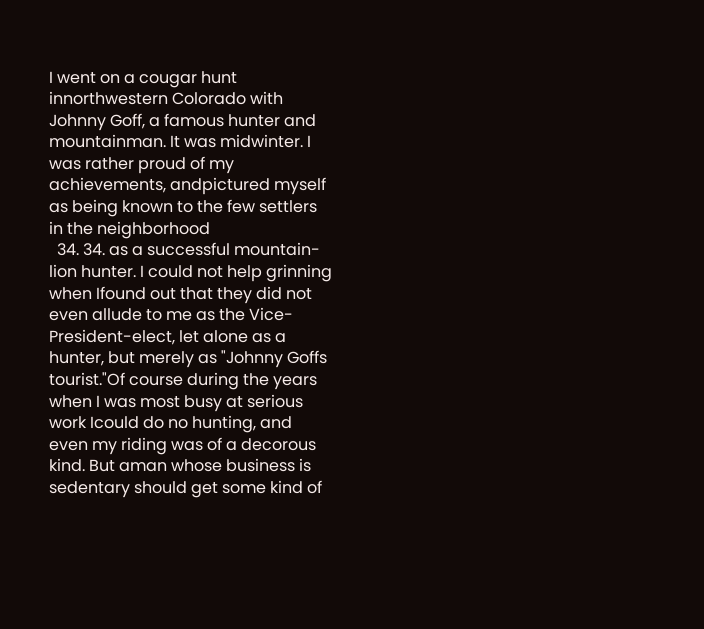I went on a cougar hunt innorthwestern Colorado with Johnny Goff, a famous hunter and mountainman. It was midwinter. I was rather proud of my achievements, andpictured myself as being known to the few settlers in the neighborhood
  34. 34. as a successful mountain-lion hunter. I could not help grinning when Ifound out that they did not even allude to me as the Vice-President-elect, let alone as a hunter, but merely as "Johnny Goffs tourist."Of course during the years when I was most busy at serious work Icould do no hunting, and even my riding was of a decorous kind. But aman whose business is sedentary should get some kind of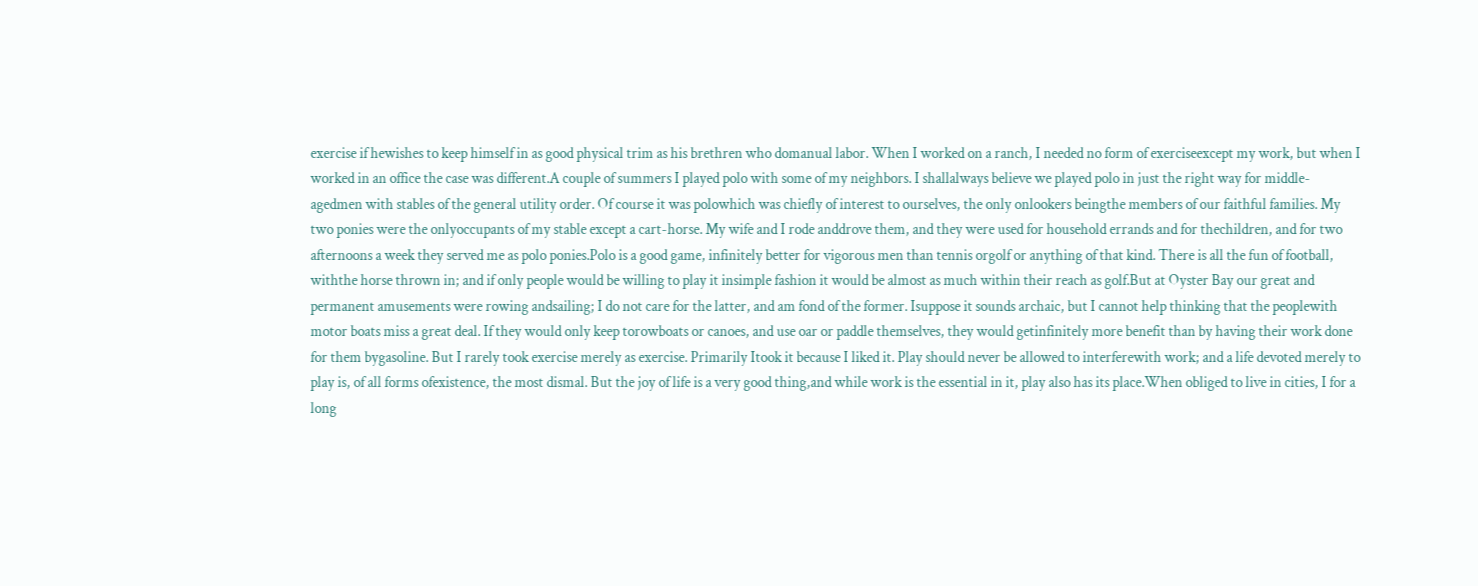exercise if hewishes to keep himself in as good physical trim as his brethren who domanual labor. When I worked on a ranch, I needed no form of exerciseexcept my work, but when I worked in an office the case was different.A couple of summers I played polo with some of my neighbors. I shallalways believe we played polo in just the right way for middle-agedmen with stables of the general utility order. Of course it was polowhich was chiefly of interest to ourselves, the only onlookers beingthe members of our faithful families. My two ponies were the onlyoccupants of my stable except a cart-horse. My wife and I rode anddrove them, and they were used for household errands and for thechildren, and for two afternoons a week they served me as polo ponies.Polo is a good game, infinitely better for vigorous men than tennis orgolf or anything of that kind. There is all the fun of football, withthe horse thrown in; and if only people would be willing to play it insimple fashion it would be almost as much within their reach as golf.But at Oyster Bay our great and permanent amusements were rowing andsailing; I do not care for the latter, and am fond of the former. Isuppose it sounds archaic, but I cannot help thinking that the peoplewith motor boats miss a great deal. If they would only keep torowboats or canoes, and use oar or paddle themselves, they would getinfinitely more benefit than by having their work done for them bygasoline. But I rarely took exercise merely as exercise. Primarily Itook it because I liked it. Play should never be allowed to interferewith work; and a life devoted merely to play is, of all forms ofexistence, the most dismal. But the joy of life is a very good thing,and while work is the essential in it, play also has its place.When obliged to live in cities, I for a long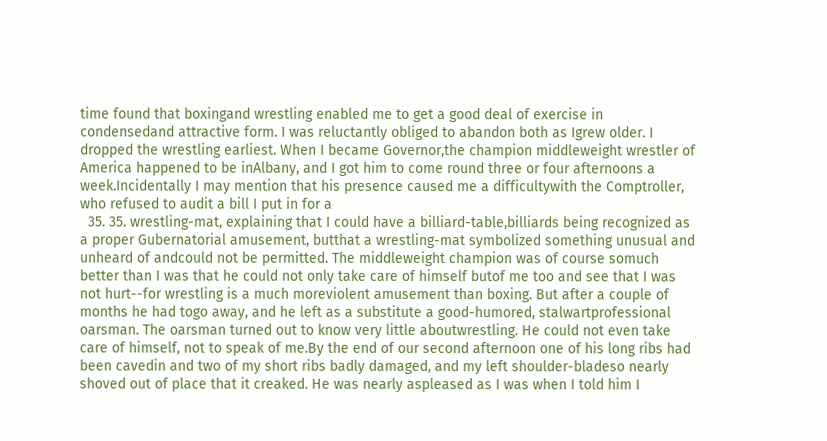time found that boxingand wrestling enabled me to get a good deal of exercise in condensedand attractive form. I was reluctantly obliged to abandon both as Igrew older. I dropped the wrestling earliest. When I became Governor,the champion middleweight wrestler of America happened to be inAlbany, and I got him to come round three or four afternoons a week.Incidentally I may mention that his presence caused me a difficultywith the Comptroller, who refused to audit a bill I put in for a
  35. 35. wrestling-mat, explaining that I could have a billiard-table,billiards being recognized as a proper Gubernatorial amusement, butthat a wrestling-mat symbolized something unusual and unheard of andcould not be permitted. The middleweight champion was of course somuch better than I was that he could not only take care of himself butof me too and see that I was not hurt--for wrestling is a much moreviolent amusement than boxing. But after a couple of months he had togo away, and he left as a substitute a good-humored, stalwartprofessional oarsman. The oarsman turned out to know very little aboutwrestling. He could not even take care of himself, not to speak of me.By the end of our second afternoon one of his long ribs had been cavedin and two of my short ribs badly damaged, and my left shoulder-bladeso nearly shoved out of place that it creaked. He was nearly aspleased as I was when I told him I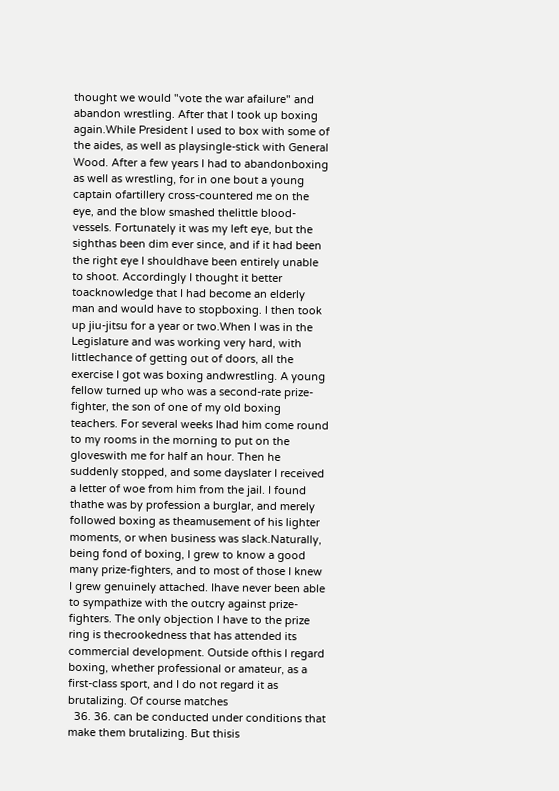thought we would "vote the war afailure" and abandon wrestling. After that I took up boxing again.While President I used to box with some of the aides, as well as playsingle-stick with General Wood. After a few years I had to abandonboxing as well as wrestling, for in one bout a young captain ofartillery cross-countered me on the eye, and the blow smashed thelittle blood-vessels. Fortunately it was my left eye, but the sighthas been dim ever since, and if it had been the right eye I shouldhave been entirely unable to shoot. Accordingly I thought it better toacknowledge that I had become an elderly man and would have to stopboxing. I then took up jiu-jitsu for a year or two.When I was in the Legislature and was working very hard, with littlechance of getting out of doors, all the exercise I got was boxing andwrestling. A young fellow turned up who was a second-rate prize-fighter, the son of one of my old boxing teachers. For several weeks Ihad him come round to my rooms in the morning to put on the gloveswith me for half an hour. Then he suddenly stopped, and some dayslater I received a letter of woe from him from the jail. I found thathe was by profession a burglar, and merely followed boxing as theamusement of his lighter moments, or when business was slack.Naturally, being fond of boxing, I grew to know a good many prize-fighters, and to most of those I knew I grew genuinely attached. Ihave never been able to sympathize with the outcry against prize-fighters. The only objection I have to the prize ring is thecrookedness that has attended its commercial development. Outside ofthis I regard boxing, whether professional or amateur, as a first-class sport, and I do not regard it as brutalizing. Of course matches
  36. 36. can be conducted under conditions that make them brutalizing. But thisis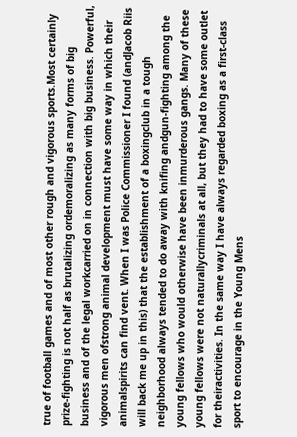true of football games and of most other rough and vigorous sports.Most certainly prize-fighting is not half as brutalizing ordemoralizing as many forms of big business and of the legal workcarried on in connection with big business. Powerful, vigorous men ofstrong animal development must have some way in which their animalspirits can find vent. When I was Police Commissioner I found (andJacob Riis will back me up in this) that the establishment of a boxingclub in a tough neighborhood always tended to do away with knifing andgun-fighting among the young fellows who would otherwise have been inmurderous gangs. Many of these young fellows were not naturallycriminals at all, but they had to have some outlet for theiractivities. In the same way I have always regarded boxing as a first-class sport to encourage in the Young Mens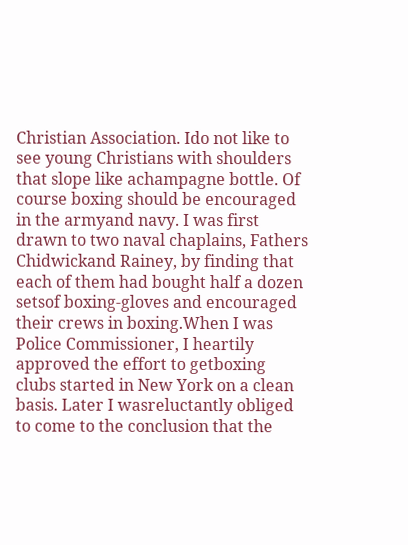Christian Association. Ido not like to see young Christians with shoulders that slope like achampagne bottle. Of course boxing should be encouraged in the armyand navy. I was first drawn to two naval chaplains, Fathers Chidwickand Rainey, by finding that each of them had bought half a dozen setsof boxing-gloves and encouraged their crews in boxing.When I was Police Commissioner, I heartily approved the effort to getboxing clubs started in New York on a clean basis. Later I wasreluctantly obliged to come to the conclusion that the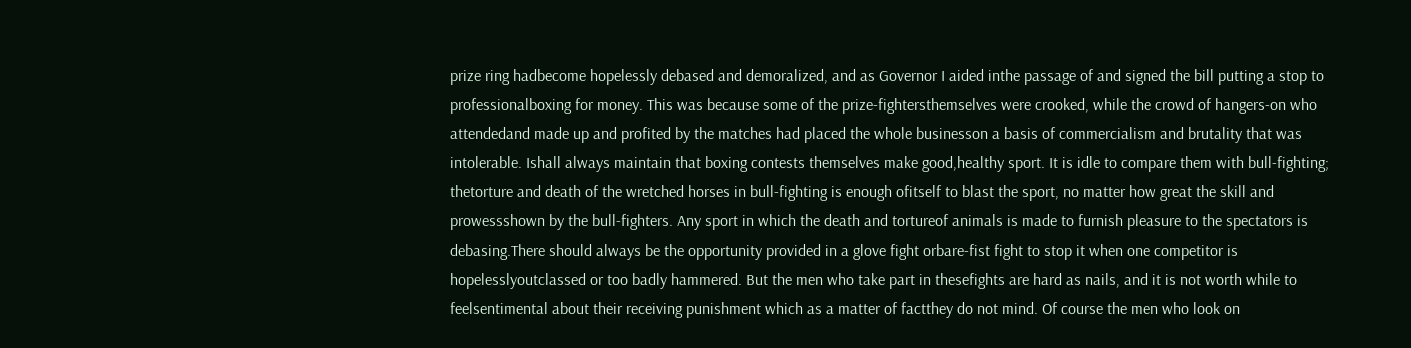prize ring hadbecome hopelessly debased and demoralized, and as Governor I aided inthe passage of and signed the bill putting a stop to professionalboxing for money. This was because some of the prize-fightersthemselves were crooked, while the crowd of hangers-on who attendedand made up and profited by the matches had placed the whole businesson a basis of commercialism and brutality that was intolerable. Ishall always maintain that boxing contests themselves make good,healthy sport. It is idle to compare them with bull-fighting; thetorture and death of the wretched horses in bull-fighting is enough ofitself to blast the sport, no matter how great the skill and prowessshown by the bull-fighters. Any sport in which the death and tortureof animals is made to furnish pleasure to the spectators is debasing.There should always be the opportunity provided in a glove fight orbare-fist fight to stop it when one competitor is hopelesslyoutclassed or too badly hammered. But the men who take part in thesefights are hard as nails, and it is not worth while to feelsentimental about their receiving punishment which as a matter of factthey do not mind. Of course the men who look on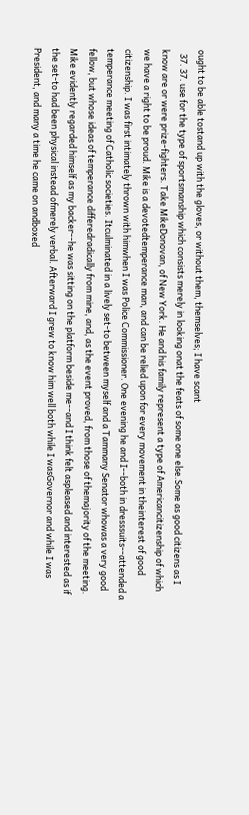ought to be able tostand up with the gloves, or without them, themselves; I have scant
  37. 37. use for the type of sportsmanship which consists merely in looking onat the feats of some one else.Some as good citizens as I know are or were prize-fighters. Take MikeDonovan, of New York. He and his family represent a type of Americancitizenship of which we have a right to be proud. Mike is a devotedtemperance man, and can be relied upon for every movement in theinterest of good citizenship. I was first intimately thrown with himwhen I was Police Commissioner. One evening he and I--both in dresssuits--attended a temperance meeting of Catholic societies. Itculminated in a lively set-to between myself and a Tammany Senator whowas a very good fellow, but whose ideas of temperance differedradically from mine, and, as the event proved, from those of themajority of the meeting. Mike evidently regarded himself as my backer--he was sitting on the platform beside me--and I think felt aspleased and interested as if the set-to had been physical instead ofmerely verbal. Afterward I grew to know him well both while I wasGovernor and while I was President, and many a time he came on andboxed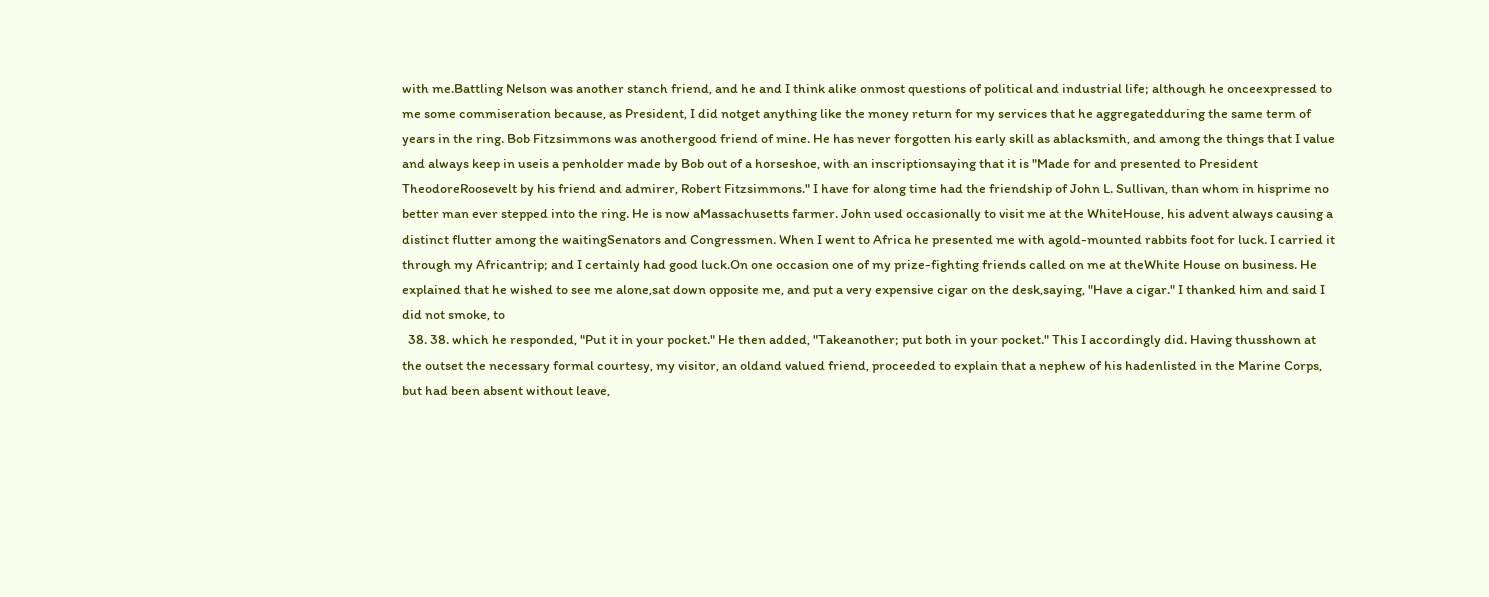with me.Battling Nelson was another stanch friend, and he and I think alike onmost questions of political and industrial life; although he onceexpressed to me some commiseration because, as President, I did notget anything like the money return for my services that he aggregatedduring the same term of years in the ring. Bob Fitzsimmons was anothergood friend of mine. He has never forgotten his early skill as ablacksmith, and among the things that I value and always keep in useis a penholder made by Bob out of a horseshoe, with an inscriptionsaying that it is "Made for and presented to President TheodoreRoosevelt by his friend and admirer, Robert Fitzsimmons." I have for along time had the friendship of John L. Sullivan, than whom in hisprime no better man ever stepped into the ring. He is now aMassachusetts farmer. John used occasionally to visit me at the WhiteHouse, his advent always causing a distinct flutter among the waitingSenators and Congressmen. When I went to Africa he presented me with agold-mounted rabbits foot for luck. I carried it through my Africantrip; and I certainly had good luck.On one occasion one of my prize-fighting friends called on me at theWhite House on business. He explained that he wished to see me alone,sat down opposite me, and put a very expensive cigar on the desk,saying, "Have a cigar." I thanked him and said I did not smoke, to
  38. 38. which he responded, "Put it in your pocket." He then added, "Takeanother; put both in your pocket." This I accordingly did. Having thusshown at the outset the necessary formal courtesy, my visitor, an oldand valued friend, proceeded to explain that a nephew of his hadenlisted in the Marine Corps, but had been absent without leave,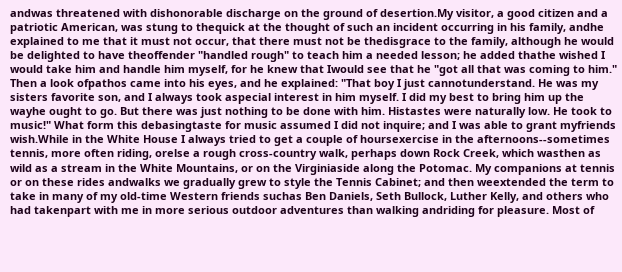andwas threatened with dishonorable discharge on the ground of desertion.My visitor, a good citizen and a patriotic American, was stung to thequick at the thought of such an incident occurring in his family, andhe explained to me that it must not occur, that there must not be thedisgrace to the family, although he would be delighted to have theoffender "handled rough" to teach him a needed lesson; he added thathe wished I would take him and handle him myself, for he knew that Iwould see that he "got all that was coming to him." Then a look ofpathos came into his eyes, and he explained: "That boy I just cannotunderstand. He was my sisters favorite son, and I always took aspecial interest in him myself. I did my best to bring him up the wayhe ought to go. But there was just nothing to be done with him. Histastes were naturally low. He took to music!" What form this debasingtaste for music assumed I did not inquire; and I was able to grant myfriends wish.While in the White House I always tried to get a couple of hoursexercise in the afternoons--sometimes tennis, more often riding, orelse a rough cross-country walk, perhaps down Rock Creek, which wasthen as wild as a stream in the White Mountains, or on the Virginiaside along the Potomac. My companions at tennis or on these rides andwalks we gradually grew to style the Tennis Cabinet; and then weextended the term to take in many of my old-time Western friends suchas Ben Daniels, Seth Bullock, Luther Kelly, and others who had takenpart with me in more serious outdoor adventures than walking andriding for pleasure. Most of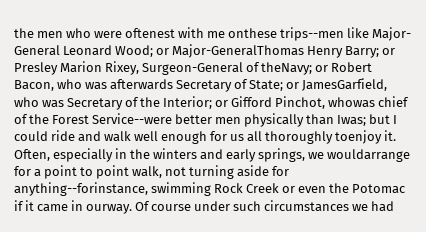the men who were oftenest with me onthese trips--men like Major-General Leonard Wood; or Major-GeneralThomas Henry Barry; or Presley Marion Rixey, Surgeon-General of theNavy; or Robert Bacon, who was afterwards Secretary of State; or JamesGarfield, who was Secretary of the Interior; or Gifford Pinchot, whowas chief of the Forest Service--were better men physically than Iwas; but I could ride and walk well enough for us all thoroughly toenjoy it. Often, especially in the winters and early springs, we wouldarrange for a point to point walk, not turning aside for anything--forinstance, swimming Rock Creek or even the Potomac if it came in ourway. Of course under such circumstances we had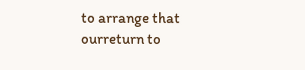to arrange that ourreturn to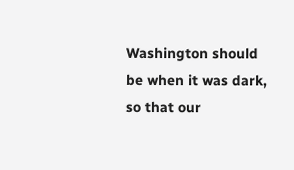Washington should be when it was dark, so that our